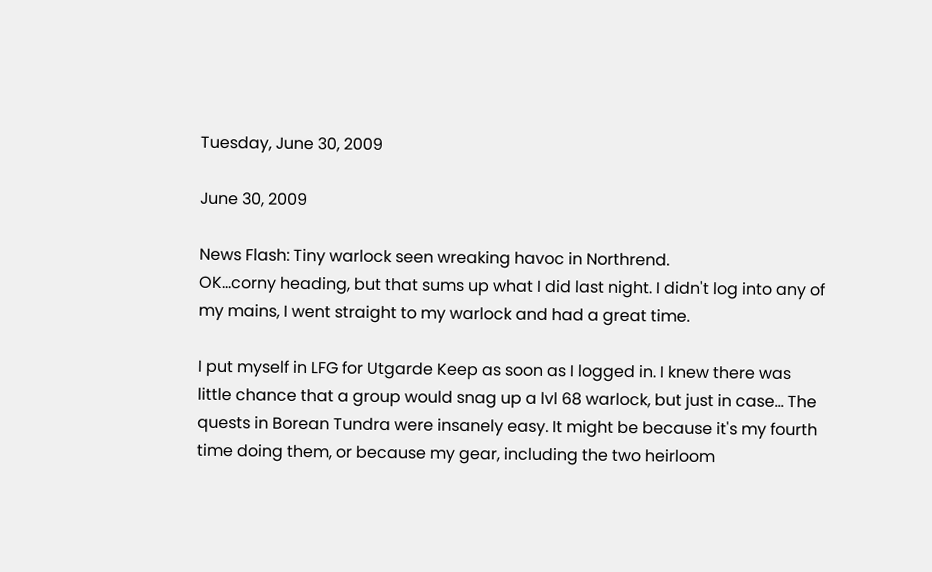Tuesday, June 30, 2009

June 30, 2009

News Flash: Tiny warlock seen wreaking havoc in Northrend.
OK...corny heading, but that sums up what I did last night. I didn't log into any of my mains, I went straight to my warlock and had a great time.

I put myself in LFG for Utgarde Keep as soon as I logged in. I knew there was little chance that a group would snag up a lvl 68 warlock, but just in case... The quests in Borean Tundra were insanely easy. It might be because it's my fourth time doing them, or because my gear, including the two heirloom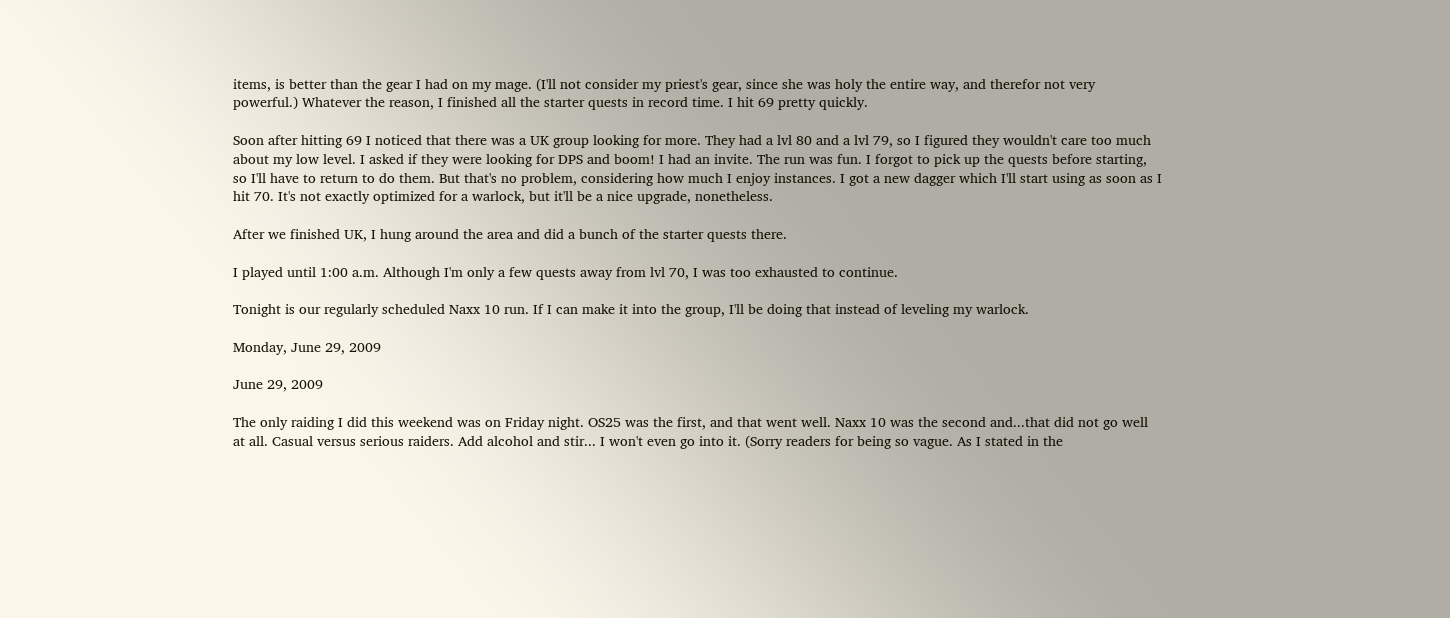items, is better than the gear I had on my mage. (I'll not consider my priest's gear, since she was holy the entire way, and therefor not very powerful.) Whatever the reason, I finished all the starter quests in record time. I hit 69 pretty quickly.

Soon after hitting 69 I noticed that there was a UK group looking for more. They had a lvl 80 and a lvl 79, so I figured they wouldn't care too much about my low level. I asked if they were looking for DPS and boom! I had an invite. The run was fun. I forgot to pick up the quests before starting, so I'll have to return to do them. But that's no problem, considering how much I enjoy instances. I got a new dagger which I'll start using as soon as I hit 70. It's not exactly optimized for a warlock, but it'll be a nice upgrade, nonetheless.

After we finished UK, I hung around the area and did a bunch of the starter quests there.

I played until 1:00 a.m. Although I'm only a few quests away from lvl 70, I was too exhausted to continue.

Tonight is our regularly scheduled Naxx 10 run. If I can make it into the group, I'll be doing that instead of leveling my warlock.

Monday, June 29, 2009

June 29, 2009

The only raiding I did this weekend was on Friday night. OS25 was the first, and that went well. Naxx 10 was the second and...that did not go well at all. Casual versus serious raiders. Add alcohol and stir... I won't even go into it. (Sorry readers for being so vague. As I stated in the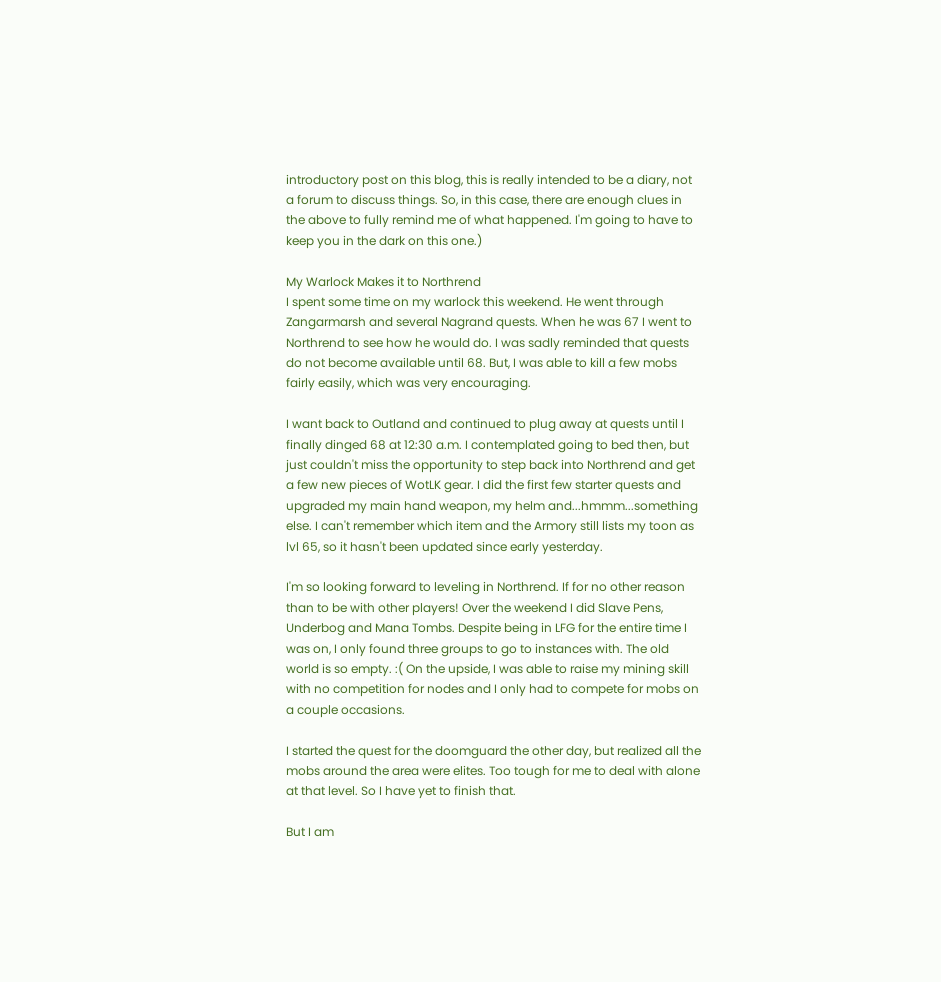introductory post on this blog, this is really intended to be a diary, not a forum to discuss things. So, in this case, there are enough clues in the above to fully remind me of what happened. I'm going to have to keep you in the dark on this one.)

My Warlock Makes it to Northrend
I spent some time on my warlock this weekend. He went through Zangarmarsh and several Nagrand quests. When he was 67 I went to Northrend to see how he would do. I was sadly reminded that quests do not become available until 68. But, I was able to kill a few mobs fairly easily, which was very encouraging.

I want back to Outland and continued to plug away at quests until I finally dinged 68 at 12:30 a.m. I contemplated going to bed then, but just couldn't miss the opportunity to step back into Northrend and get a few new pieces of WotLK gear. I did the first few starter quests and upgraded my main hand weapon, my helm and...hmmm...something else. I can't remember which item and the Armory still lists my toon as lvl 65, so it hasn't been updated since early yesterday.

I'm so looking forward to leveling in Northrend. If for no other reason than to be with other players! Over the weekend I did Slave Pens, Underbog and Mana Tombs. Despite being in LFG for the entire time I was on, I only found three groups to go to instances with. The old world is so empty. :( On the upside, I was able to raise my mining skill with no competition for nodes and I only had to compete for mobs on a couple occasions.

I started the quest for the doomguard the other day, but realized all the mobs around the area were elites. Too tough for me to deal with alone at that level. So I have yet to finish that.

But I am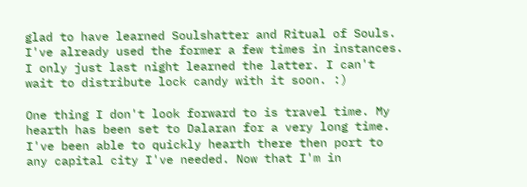glad to have learned Soulshatter and Ritual of Souls. I've already used the former a few times in instances. I only just last night learned the latter. I can't wait to distribute lock candy with it soon. :)

One thing I don't look forward to is travel time. My hearth has been set to Dalaran for a very long time. I've been able to quickly hearth there then port to any capital city I've needed. Now that I'm in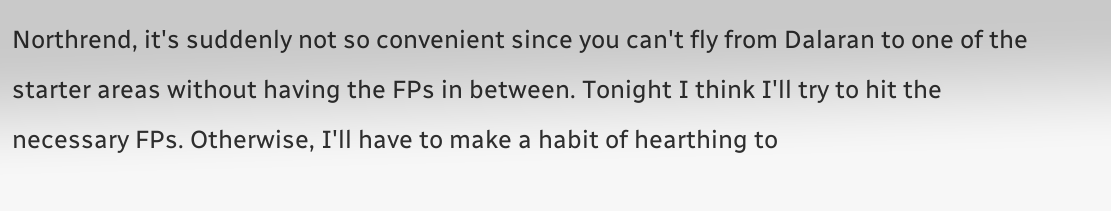Northrend, it's suddenly not so convenient since you can't fly from Dalaran to one of the starter areas without having the FPs in between. Tonight I think I'll try to hit the necessary FPs. Otherwise, I'll have to make a habit of hearthing to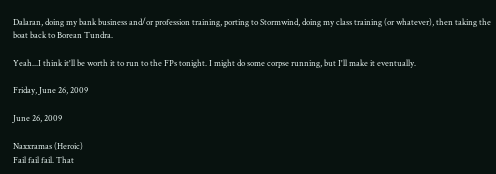Dalaran, doing my bank business and/or profession training, porting to Stormwind, doing my class training (or whatever), then taking the boat back to Borean Tundra.

Yeah...I think it'll be worth it to run to the FPs tonight. I might do some corpse running, but I'll make it eventually.

Friday, June 26, 2009

June 26, 2009

Naxxramas (Heroic)
Fail fail fail. That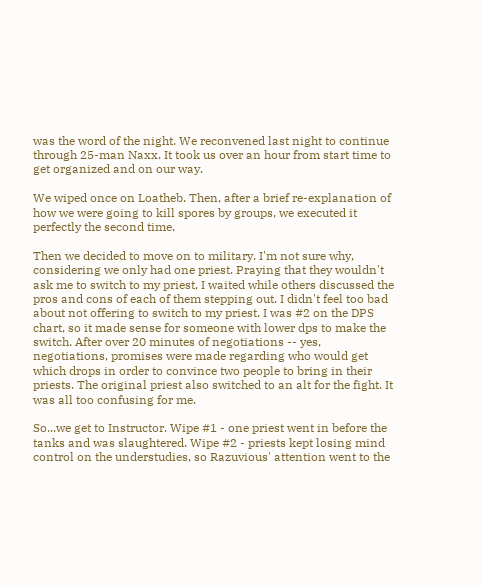was the word of the night. We reconvened last night to continue through 25-man Naxx. It took us over an hour from start time to get organized and on our way.

We wiped once on Loatheb. Then, after a brief re-explanation of how we were going to kill spores by groups, we executed it perfectly the second time.

Then we decided to move on to military. I'm not sure why, considering we only had one priest. Praying that they wouldn't ask me to switch to my priest, I waited while others discussed the pros and cons of each of them stepping out. I didn't feel too bad about not offering to switch to my priest. I was #2 on the DPS chart, so it made sense for someone with lower dps to make the switch. After over 20 minutes of negotiations -- yes, negotiations, promises were made regarding who would get which drops in order to convince two people to bring in their priests. The original priest also switched to an alt for the fight. It was all too confusing for me.

So...we get to Instructor. Wipe #1 - one priest went in before the tanks and was slaughtered. Wipe #2 - priests kept losing mind control on the understudies, so Razuvious' attention went to the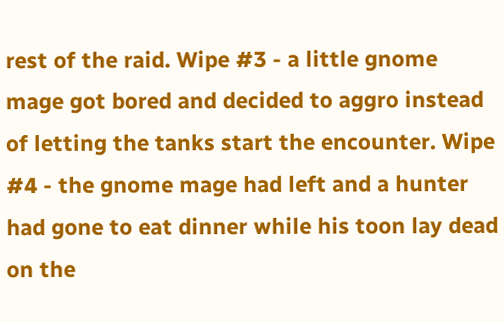rest of the raid. Wipe #3 - a little gnome mage got bored and decided to aggro instead of letting the tanks start the encounter. Wipe #4 - the gnome mage had left and a hunter had gone to eat dinner while his toon lay dead on the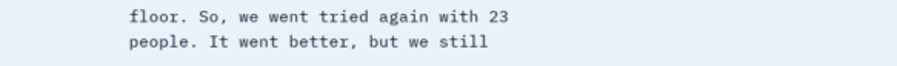floor. So, we went tried again with 23 people. It went better, but we still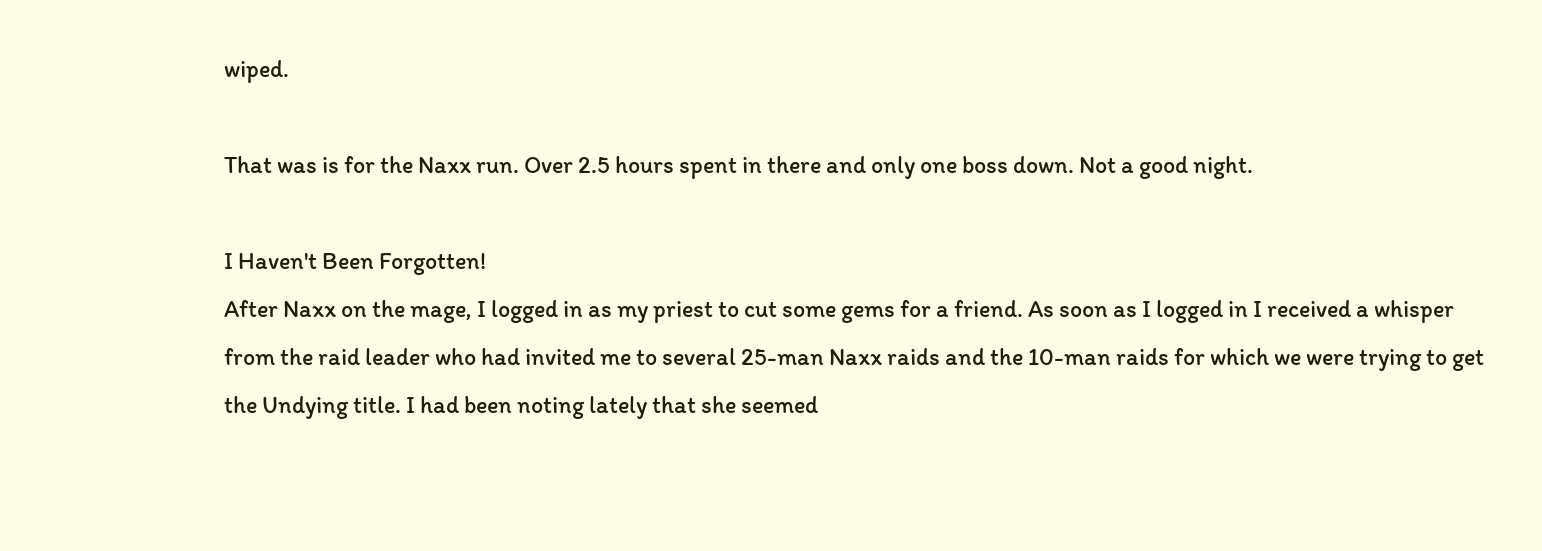wiped.

That was is for the Naxx run. Over 2.5 hours spent in there and only one boss down. Not a good night.

I Haven't Been Forgotten!
After Naxx on the mage, I logged in as my priest to cut some gems for a friend. As soon as I logged in I received a whisper from the raid leader who had invited me to several 25-man Naxx raids and the 10-man raids for which we were trying to get the Undying title. I had been noting lately that she seemed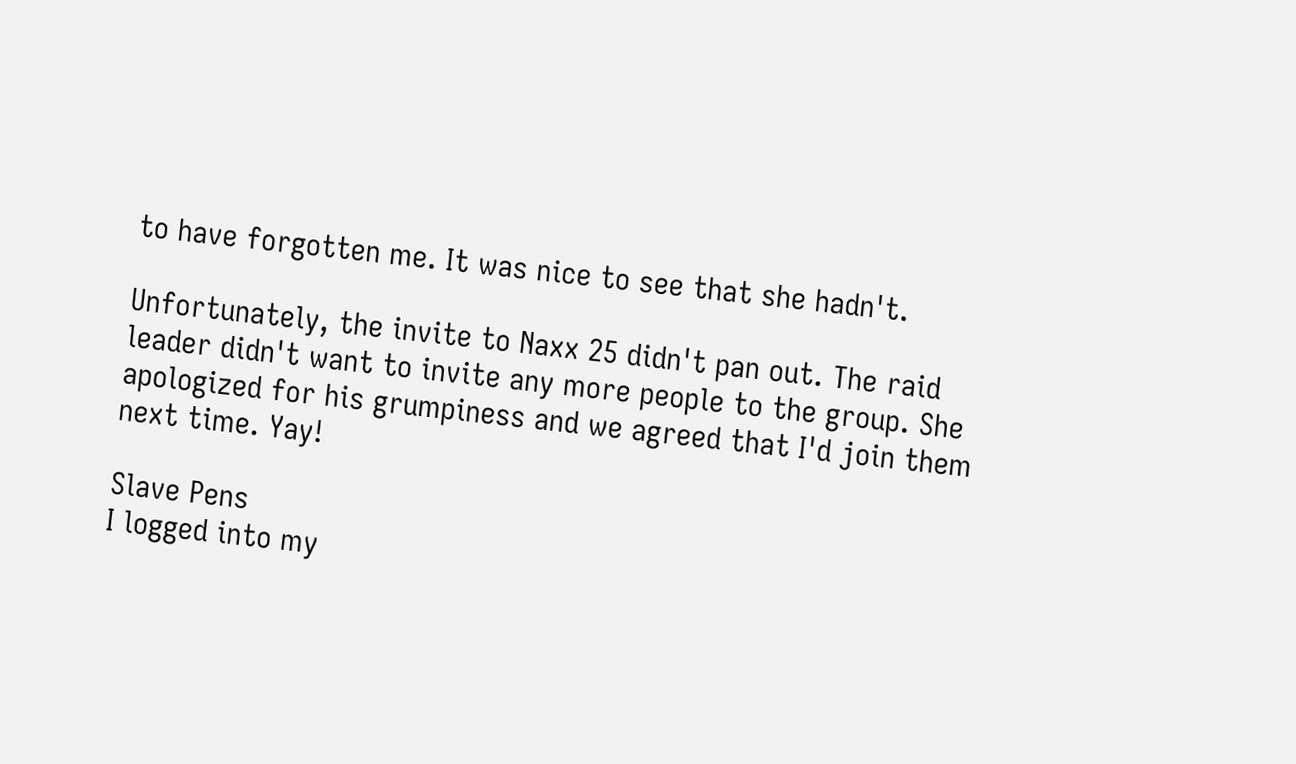to have forgotten me. It was nice to see that she hadn't.

Unfortunately, the invite to Naxx 25 didn't pan out. The raid leader didn't want to invite any more people to the group. She apologized for his grumpiness and we agreed that I'd join them next time. Yay!

Slave Pens
I logged into my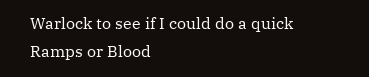Warlock to see if I could do a quick Ramps or Blood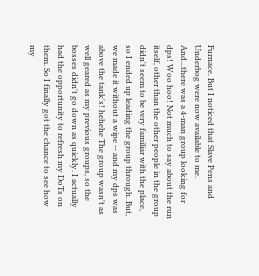Furnace. But I noticed that Slave Pens and Underbog were now available to me. And...there was a 4-man group looking for dps! Woo hoo! Not much to say about the run itself, other than the other people in the group didn't seem to be very familiar with the place, so I ended up leading the group through. But, we made it without a wipe -- and my dps was above the tank's! hehehe The group wasn't as well geared as my previous groups, so the bosses didn't go down as quickly. I actually had the opportunity to refresh my DoTs on them. So I finally got the chance to see how my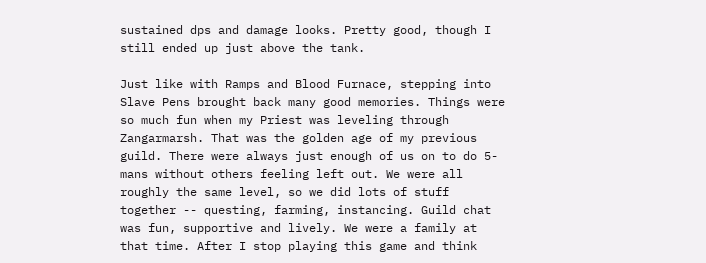sustained dps and damage looks. Pretty good, though I still ended up just above the tank.

Just like with Ramps and Blood Furnace, stepping into Slave Pens brought back many good memories. Things were so much fun when my Priest was leveling through Zangarmarsh. That was the golden age of my previous guild. There were always just enough of us on to do 5-mans without others feeling left out. We were all roughly the same level, so we did lots of stuff together -- questing, farming, instancing. Guild chat was fun, supportive and lively. We were a family at that time. After I stop playing this game and think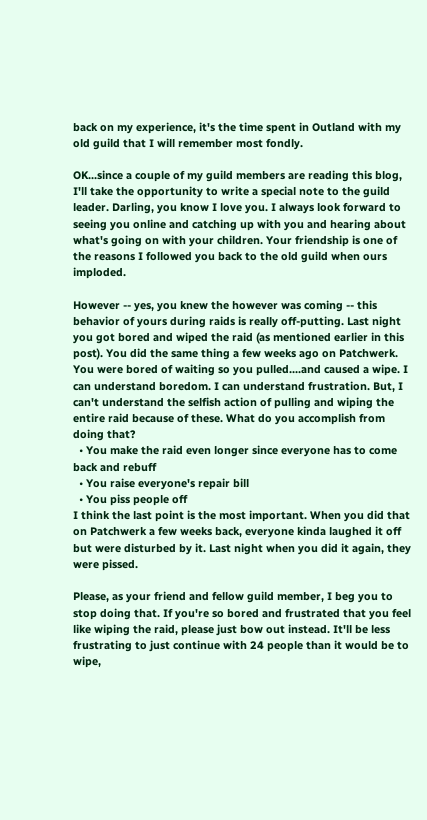back on my experience, it's the time spent in Outland with my old guild that I will remember most fondly.

OK...since a couple of my guild members are reading this blog, I'll take the opportunity to write a special note to the guild leader. Darling, you know I love you. I always look forward to seeing you online and catching up with you and hearing about what's going on with your children. Your friendship is one of the reasons I followed you back to the old guild when ours imploded.

However -- yes, you knew the however was coming -- this behavior of yours during raids is really off-putting. Last night you got bored and wiped the raid (as mentioned earlier in this post). You did the same thing a few weeks ago on Patchwerk. You were bored of waiting so you pulled....and caused a wipe. I can understand boredom. I can understand frustration. But, I can't understand the selfish action of pulling and wiping the entire raid because of these. What do you accomplish from doing that?
  • You make the raid even longer since everyone has to come back and rebuff
  • You raise everyone's repair bill
  • You piss people off
I think the last point is the most important. When you did that on Patchwerk a few weeks back, everyone kinda laughed it off but were disturbed by it. Last night when you did it again, they were pissed.

Please, as your friend and fellow guild member, I beg you to stop doing that. If you're so bored and frustrated that you feel like wiping the raid, please just bow out instead. It'll be less frustrating to just continue with 24 people than it would be to wipe,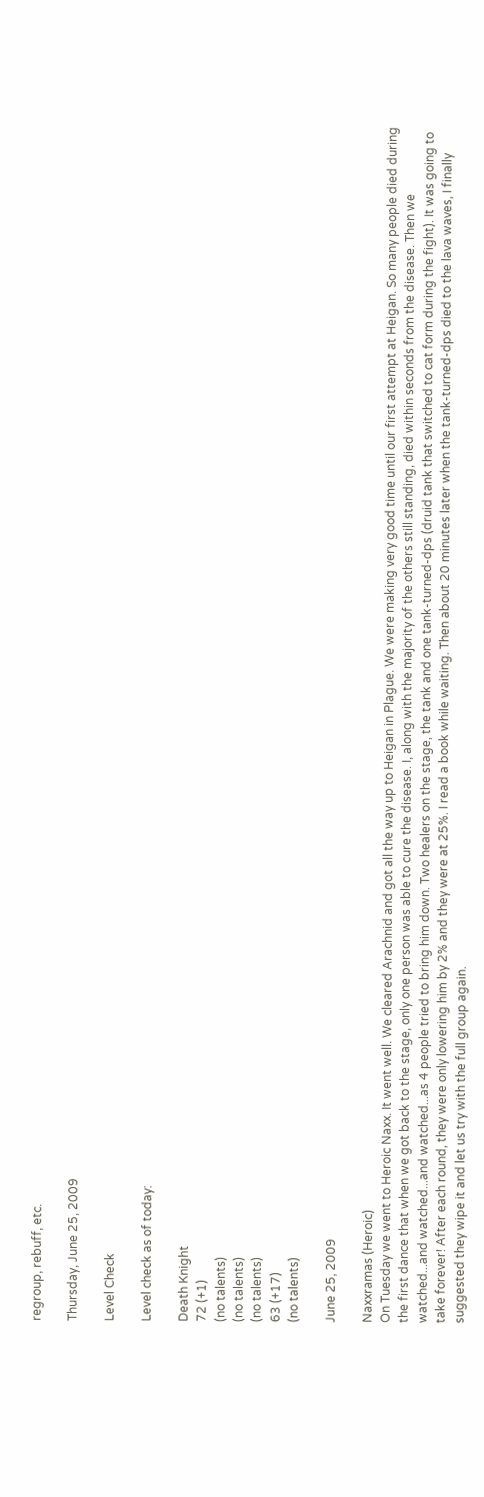regroup, rebuff, etc.

Thursday, June 25, 2009

Level Check

Level check as of today:

Death Knight
72 (+1)
(no talents)
(no talents)
(no talents)
63 (+17)
(no talents)

June 25, 2009

Naxxramas (Heroic)
On Tuesday we went to Heroic Naxx. It went well. We cleared Arachnid and got all the way up to Heigan in Plague. We were making very good time until our first attempt at Heigan. So many people died during the first dance that when we got back to the stage, only one person was able to cure the disease. I, along with the majority of the others still standing, died within seconds from the disease. Then we watched...and watched...and watched...as 4 people tried to bring him down. Two healers on the stage, the tank and one tank-turned-dps (druid tank that switched to cat form during the fight). It was going to take forever! After each round, they were only lowering him by 2% and they were at 25%. I read a book while waiting. Then about 20 minutes later when the tank-turned-dps died to the lava waves, I finally suggested they wipe it and let us try with the full group again.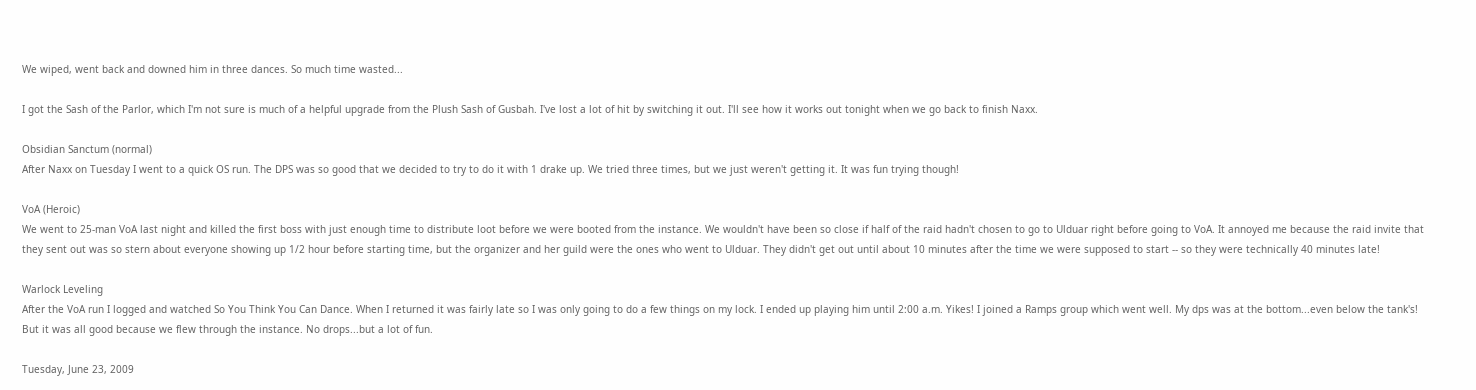We wiped, went back and downed him in three dances. So much time wasted...

I got the Sash of the Parlor, which I'm not sure is much of a helpful upgrade from the Plush Sash of Gusbah. I've lost a lot of hit by switching it out. I'll see how it works out tonight when we go back to finish Naxx.

Obsidian Sanctum (normal)
After Naxx on Tuesday I went to a quick OS run. The DPS was so good that we decided to try to do it with 1 drake up. We tried three times, but we just weren't getting it. It was fun trying though!

VoA (Heroic)
We went to 25-man VoA last night and killed the first boss with just enough time to distribute loot before we were booted from the instance. We wouldn't have been so close if half of the raid hadn't chosen to go to Ulduar right before going to VoA. It annoyed me because the raid invite that they sent out was so stern about everyone showing up 1/2 hour before starting time, but the organizer and her guild were the ones who went to Ulduar. They didn't get out until about 10 minutes after the time we were supposed to start -- so they were technically 40 minutes late!

Warlock Leveling
After the VoA run I logged and watched So You Think You Can Dance. When I returned it was fairly late so I was only going to do a few things on my lock. I ended up playing him until 2:00 a.m. Yikes! I joined a Ramps group which went well. My dps was at the bottom...even below the tank's! But it was all good because we flew through the instance. No drops...but a lot of fun.

Tuesday, June 23, 2009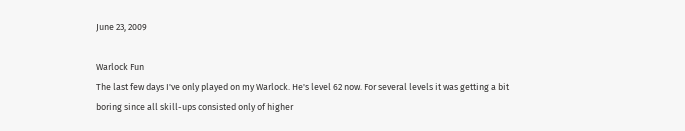June 23, 2009

Warlock Fun
The last few days I've only played on my Warlock. He's level 62 now. For several levels it was getting a bit boring since all skill-ups consisted only of higher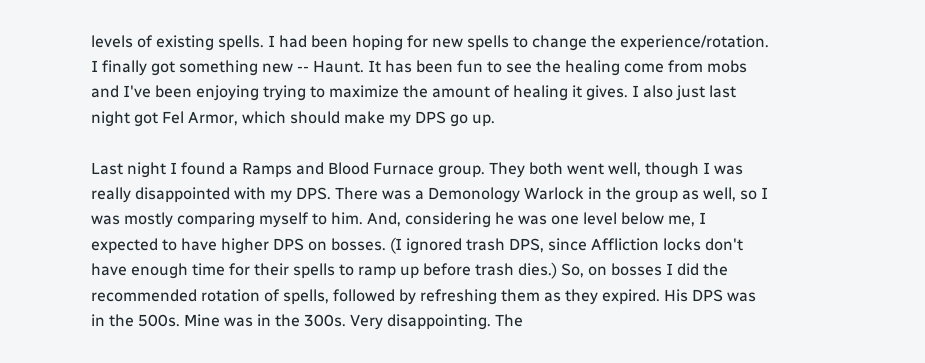levels of existing spells. I had been hoping for new spells to change the experience/rotation. I finally got something new -- Haunt. It has been fun to see the healing come from mobs and I've been enjoying trying to maximize the amount of healing it gives. I also just last night got Fel Armor, which should make my DPS go up.

Last night I found a Ramps and Blood Furnace group. They both went well, though I was really disappointed with my DPS. There was a Demonology Warlock in the group as well, so I was mostly comparing myself to him. And, considering he was one level below me, I expected to have higher DPS on bosses. (I ignored trash DPS, since Affliction locks don't have enough time for their spells to ramp up before trash dies.) So, on bosses I did the recommended rotation of spells, followed by refreshing them as they expired. His DPS was in the 500s. Mine was in the 300s. Very disappointing. The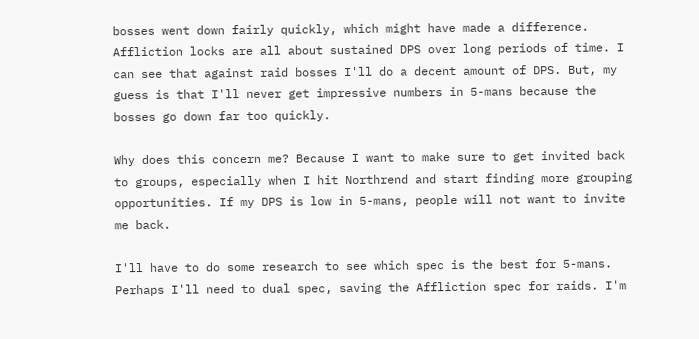bosses went down fairly quickly, which might have made a difference. Affliction locks are all about sustained DPS over long periods of time. I can see that against raid bosses I'll do a decent amount of DPS. But, my guess is that I'll never get impressive numbers in 5-mans because the bosses go down far too quickly.

Why does this concern me? Because I want to make sure to get invited back to groups, especially when I hit Northrend and start finding more grouping opportunities. If my DPS is low in 5-mans, people will not want to invite me back.

I'll have to do some research to see which spec is the best for 5-mans. Perhaps I'll need to dual spec, saving the Affliction spec for raids. I'm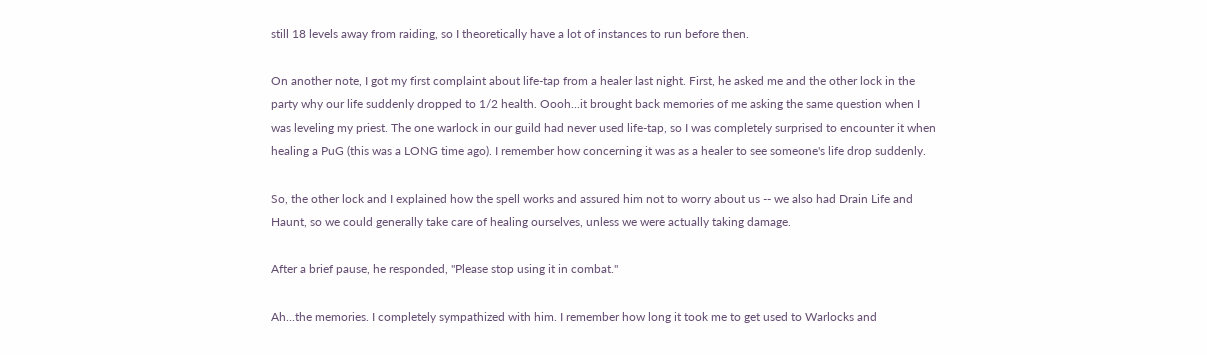still 18 levels away from raiding, so I theoretically have a lot of instances to run before then.

On another note, I got my first complaint about life-tap from a healer last night. First, he asked me and the other lock in the party why our life suddenly dropped to 1/2 health. Oooh...it brought back memories of me asking the same question when I was leveling my priest. The one warlock in our guild had never used life-tap, so I was completely surprised to encounter it when healing a PuG (this was a LONG time ago). I remember how concerning it was as a healer to see someone's life drop suddenly.

So, the other lock and I explained how the spell works and assured him not to worry about us -- we also had Drain Life and Haunt, so we could generally take care of healing ourselves, unless we were actually taking damage.

After a brief pause, he responded, "Please stop using it in combat."

Ah...the memories. I completely sympathized with him. I remember how long it took me to get used to Warlocks and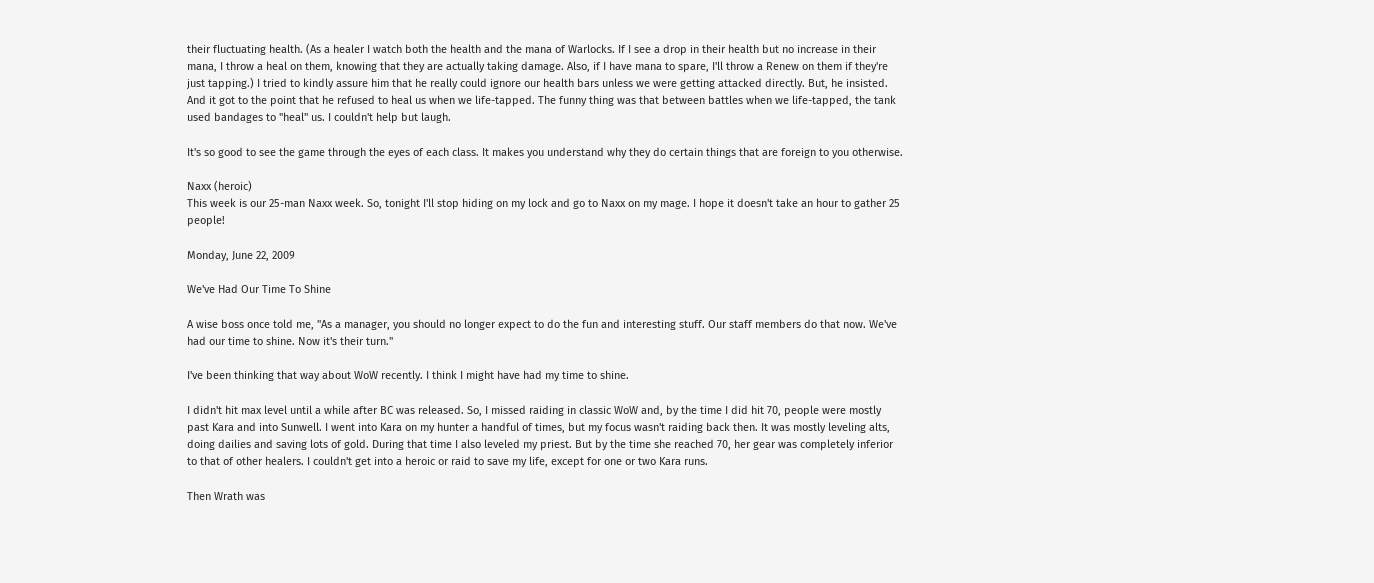their fluctuating health. (As a healer I watch both the health and the mana of Warlocks. If I see a drop in their health but no increase in their mana, I throw a heal on them, knowing that they are actually taking damage. Also, if I have mana to spare, I'll throw a Renew on them if they're just tapping.) I tried to kindly assure him that he really could ignore our health bars unless we were getting attacked directly. But, he insisted. And it got to the point that he refused to heal us when we life-tapped. The funny thing was that between battles when we life-tapped, the tank used bandages to "heal" us. I couldn't help but laugh.

It's so good to see the game through the eyes of each class. It makes you understand why they do certain things that are foreign to you otherwise.

Naxx (heroic)
This week is our 25-man Naxx week. So, tonight I'll stop hiding on my lock and go to Naxx on my mage. I hope it doesn't take an hour to gather 25 people!

Monday, June 22, 2009

We've Had Our Time To Shine

A wise boss once told me, "As a manager, you should no longer expect to do the fun and interesting stuff. Our staff members do that now. We've had our time to shine. Now it's their turn."

I've been thinking that way about WoW recently. I think I might have had my time to shine.

I didn't hit max level until a while after BC was released. So, I missed raiding in classic WoW and, by the time I did hit 70, people were mostly past Kara and into Sunwell. I went into Kara on my hunter a handful of times, but my focus wasn't raiding back then. It was mostly leveling alts, doing dailies and saving lots of gold. During that time I also leveled my priest. But by the time she reached 70, her gear was completely inferior to that of other healers. I couldn't get into a heroic or raid to save my life, except for one or two Kara runs.

Then Wrath was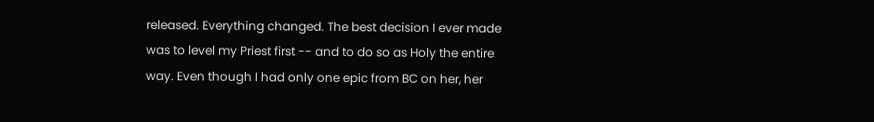released. Everything changed. The best decision I ever made was to level my Priest first -- and to do so as Holy the entire way. Even though I had only one epic from BC on her, her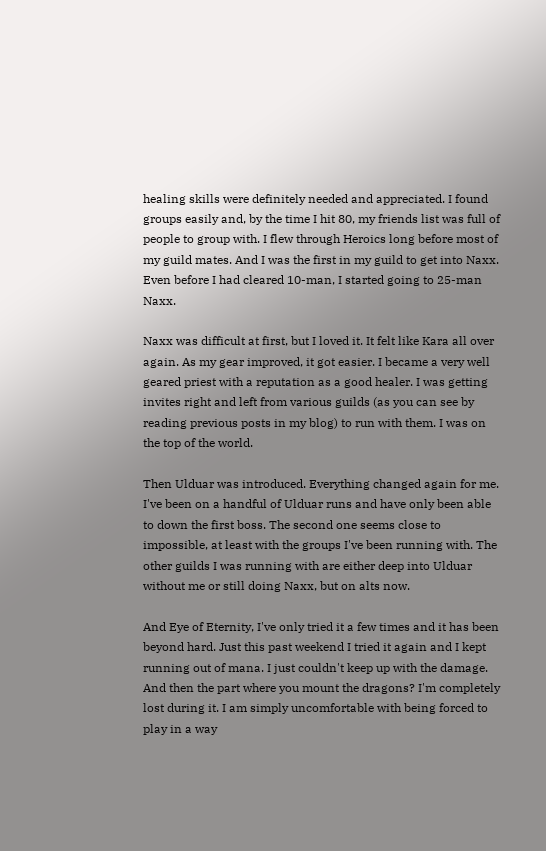healing skills were definitely needed and appreciated. I found groups easily and, by the time I hit 80, my friends list was full of people to group with. I flew through Heroics long before most of my guild mates. And I was the first in my guild to get into Naxx. Even before I had cleared 10-man, I started going to 25-man Naxx.

Naxx was difficult at first, but I loved it. It felt like Kara all over again. As my gear improved, it got easier. I became a very well geared priest with a reputation as a good healer. I was getting invites right and left from various guilds (as you can see by reading previous posts in my blog) to run with them. I was on the top of the world.

Then Ulduar was introduced. Everything changed again for me. I've been on a handful of Ulduar runs and have only been able to down the first boss. The second one seems close to impossible, at least with the groups I've been running with. The other guilds I was running with are either deep into Ulduar without me or still doing Naxx, but on alts now.

And Eye of Eternity, I've only tried it a few times and it has been beyond hard. Just this past weekend I tried it again and I kept running out of mana. I just couldn't keep up with the damage. And then the part where you mount the dragons? I'm completely lost during it. I am simply uncomfortable with being forced to play in a way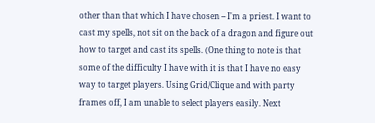other than that which I have chosen -- I'm a priest. I want to cast my spells, not sit on the back of a dragon and figure out how to target and cast its spells. (One thing to note is that some of the difficulty I have with it is that I have no easy way to target players. Using Grid/Clique and with party frames off, I am unable to select players easily. Next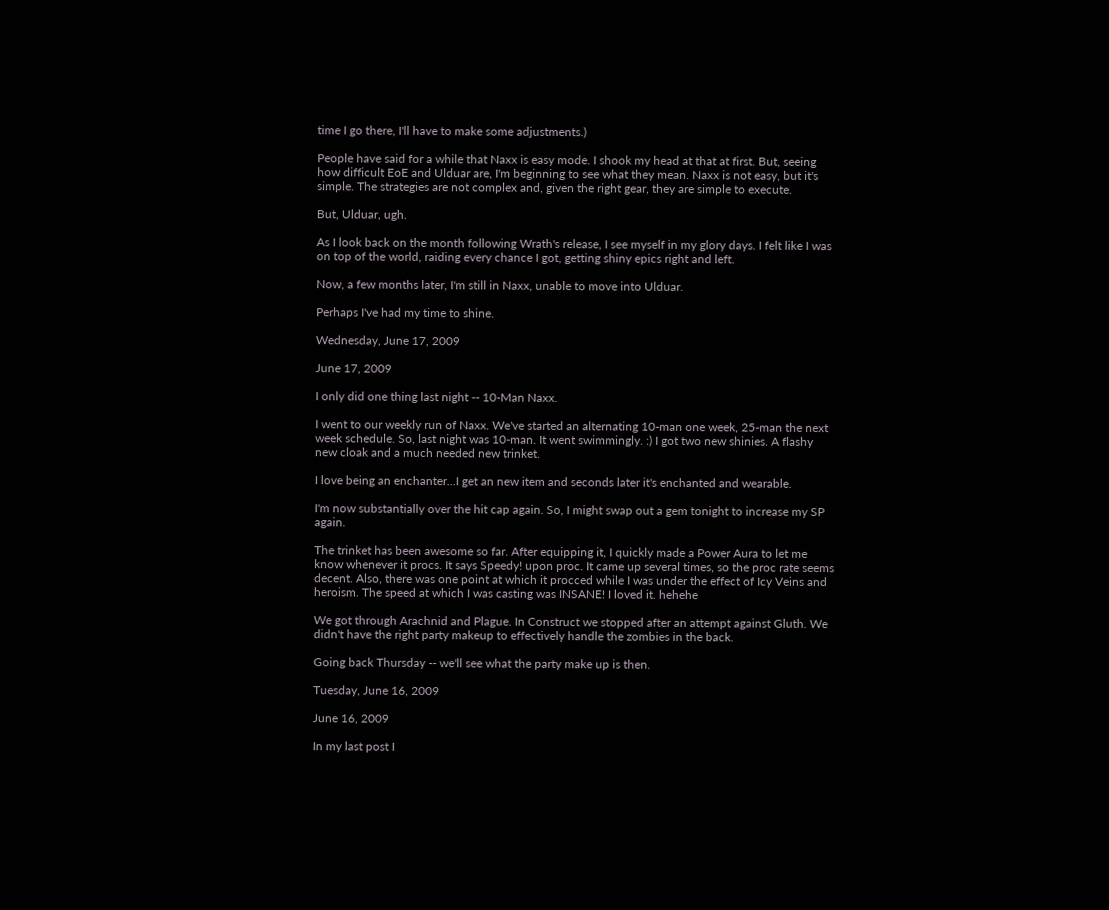time I go there, I'll have to make some adjustments.)

People have said for a while that Naxx is easy mode. I shook my head at that at first. But, seeing how difficult EoE and Ulduar are, I'm beginning to see what they mean. Naxx is not easy, but it's simple. The strategies are not complex and, given the right gear, they are simple to execute.

But, Ulduar, ugh.

As I look back on the month following Wrath's release, I see myself in my glory days. I felt like I was on top of the world, raiding every chance I got, getting shiny epics right and left.

Now, a few months later, I'm still in Naxx, unable to move into Ulduar.

Perhaps I've had my time to shine.

Wednesday, June 17, 2009

June 17, 2009

I only did one thing last night -- 10-Man Naxx.

I went to our weekly run of Naxx. We've started an alternating 10-man one week, 25-man the next week schedule. So, last night was 10-man. It went swimmingly. :) I got two new shinies. A flashy new cloak and a much needed new trinket.

I love being an enchanter...I get an new item and seconds later it's enchanted and wearable.

I'm now substantially over the hit cap again. So, I might swap out a gem tonight to increase my SP again.

The trinket has been awesome so far. After equipping it, I quickly made a Power Aura to let me know whenever it procs. It says Speedy! upon proc. It came up several times, so the proc rate seems decent. Also, there was one point at which it procced while I was under the effect of Icy Veins and heroism. The speed at which I was casting was INSANE! I loved it. hehehe

We got through Arachnid and Plague. In Construct we stopped after an attempt against Gluth. We didn't have the right party makeup to effectively handle the zombies in the back.

Going back Thursday -- we'll see what the party make up is then.

Tuesday, June 16, 2009

June 16, 2009

In my last post I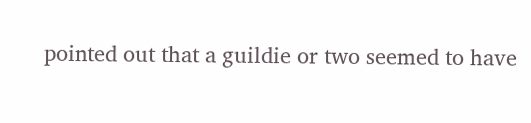pointed out that a guildie or two seemed to have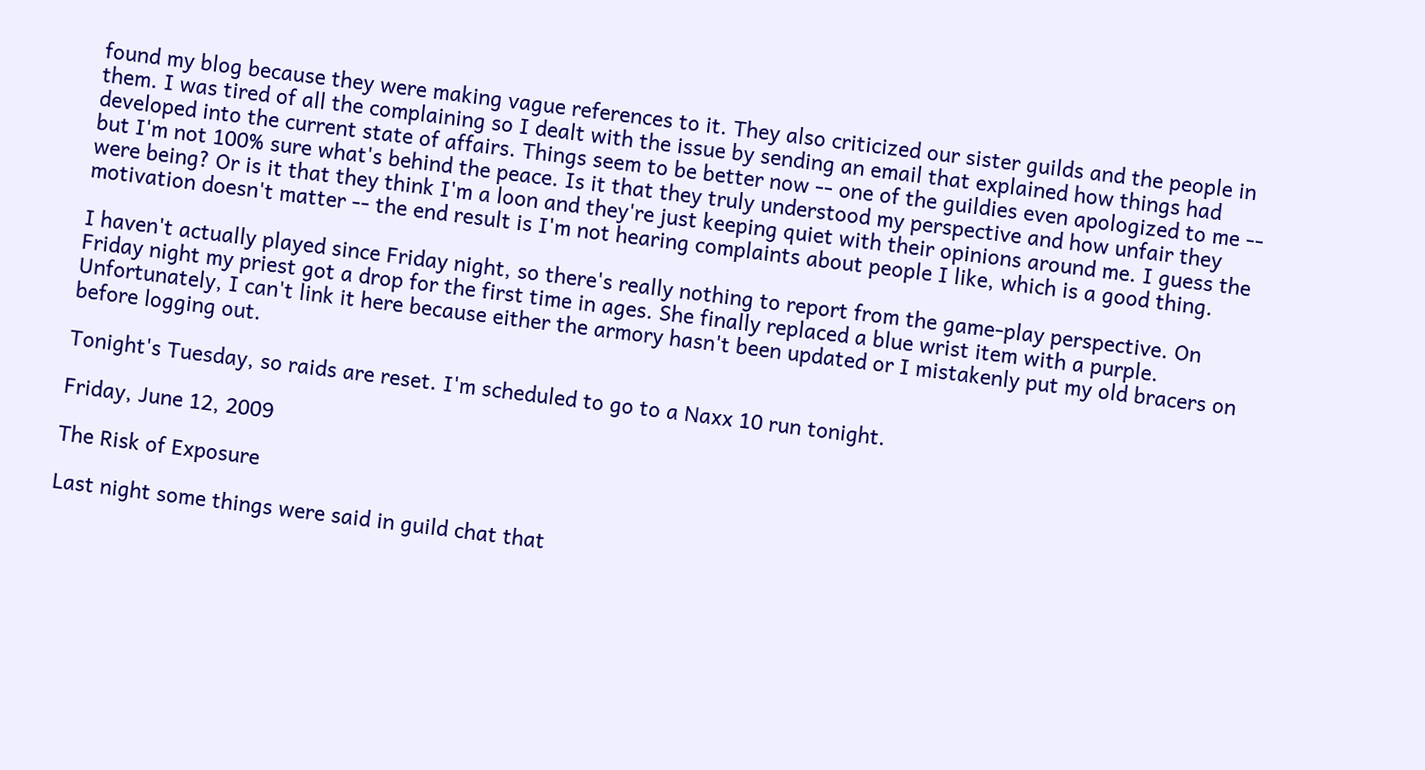found my blog because they were making vague references to it. They also criticized our sister guilds and the people in them. I was tired of all the complaining so I dealt with the issue by sending an email that explained how things had developed into the current state of affairs. Things seem to be better now -- one of the guildies even apologized to me -- but I'm not 100% sure what's behind the peace. Is it that they truly understood my perspective and how unfair they were being? Or is it that they think I'm a loon and they're just keeping quiet with their opinions around me. I guess the motivation doesn't matter -- the end result is I'm not hearing complaints about people I like, which is a good thing.

I haven't actually played since Friday night, so there's really nothing to report from the game-play perspective. On Friday night my priest got a drop for the first time in ages. She finally replaced a blue wrist item with a purple. Unfortunately, I can't link it here because either the armory hasn't been updated or I mistakenly put my old bracers on before logging out.

Tonight's Tuesday, so raids are reset. I'm scheduled to go to a Naxx 10 run tonight.

Friday, June 12, 2009

The Risk of Exposure

Last night some things were said in guild chat that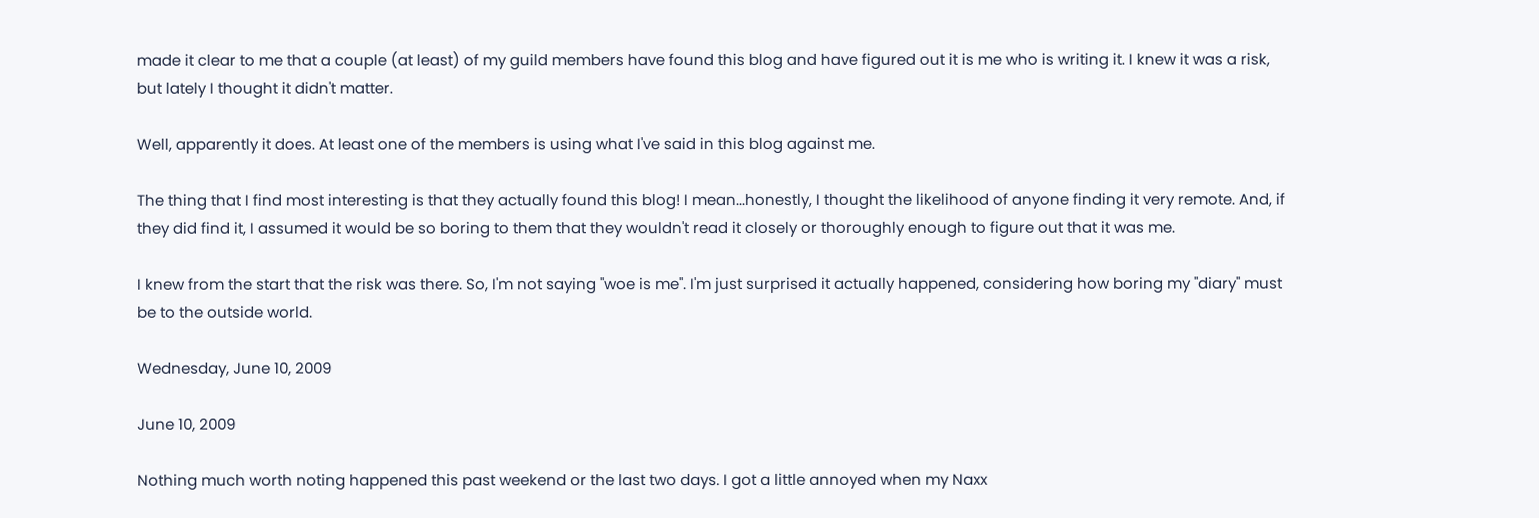made it clear to me that a couple (at least) of my guild members have found this blog and have figured out it is me who is writing it. I knew it was a risk, but lately I thought it didn't matter.

Well, apparently it does. At least one of the members is using what I've said in this blog against me.

The thing that I find most interesting is that they actually found this blog! I mean...honestly, I thought the likelihood of anyone finding it very remote. And, if they did find it, I assumed it would be so boring to them that they wouldn't read it closely or thoroughly enough to figure out that it was me.

I knew from the start that the risk was there. So, I'm not saying "woe is me". I'm just surprised it actually happened, considering how boring my "diary" must be to the outside world.

Wednesday, June 10, 2009

June 10, 2009

Nothing much worth noting happened this past weekend or the last two days. I got a little annoyed when my Naxx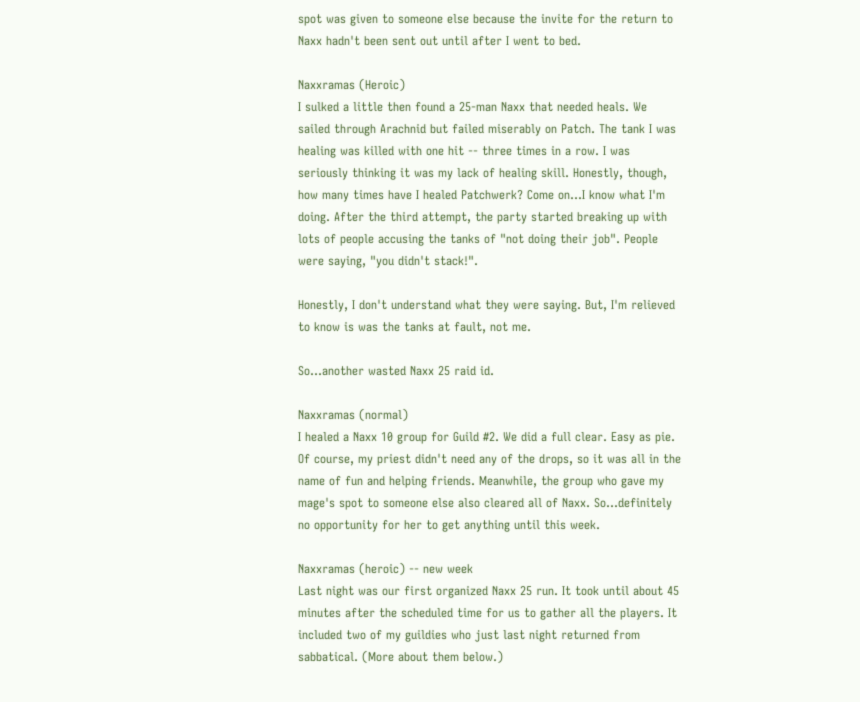spot was given to someone else because the invite for the return to Naxx hadn't been sent out until after I went to bed.

Naxxramas (Heroic)
I sulked a little then found a 25-man Naxx that needed heals. We sailed through Arachnid but failed miserably on Patch. The tank I was healing was killed with one hit -- three times in a row. I was seriously thinking it was my lack of healing skill. Honestly, though, how many times have I healed Patchwerk? Come on...I know what I'm doing. After the third attempt, the party started breaking up with lots of people accusing the tanks of "not doing their job". People were saying, "you didn't stack!".

Honestly, I don't understand what they were saying. But, I'm relieved to know is was the tanks at fault, not me.

So...another wasted Naxx 25 raid id.

Naxxramas (normal)
I healed a Naxx 10 group for Guild #2. We did a full clear. Easy as pie. Of course, my priest didn't need any of the drops, so it was all in the name of fun and helping friends. Meanwhile, the group who gave my mage's spot to someone else also cleared all of Naxx. So...definitely no opportunity for her to get anything until this week.

Naxxramas (heroic) -- new week
Last night was our first organized Naxx 25 run. It took until about 45 minutes after the scheduled time for us to gather all the players. It included two of my guildies who just last night returned from sabbatical. (More about them below.)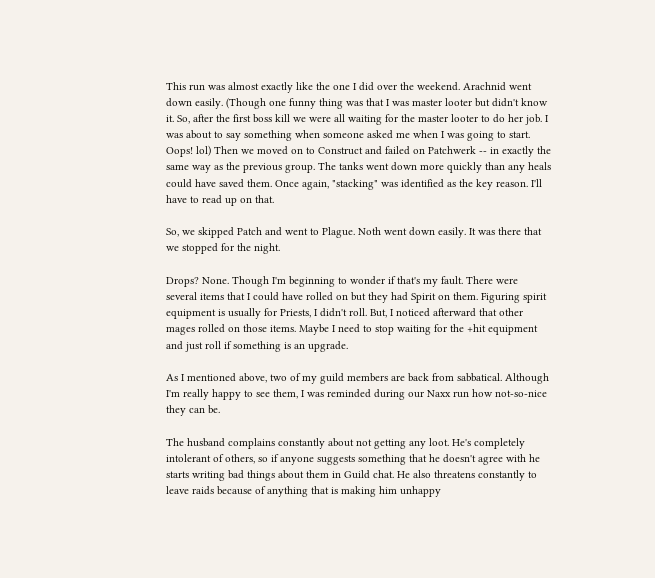This run was almost exactly like the one I did over the weekend. Arachnid went down easily. (Though one funny thing was that I was master looter but didn't know it. So, after the first boss kill we were all waiting for the master looter to do her job. I was about to say something when someone asked me when I was going to start. Oops! lol) Then we moved on to Construct and failed on Patchwerk -- in exactly the same way as the previous group. The tanks went down more quickly than any heals could have saved them. Once again, "stacking" was identified as the key reason. I'll have to read up on that.

So, we skipped Patch and went to Plague. Noth went down easily. It was there that we stopped for the night.

Drops? None. Though I'm beginning to wonder if that's my fault. There were several items that I could have rolled on but they had Spirit on them. Figuring spirit equipment is usually for Priests, I didn't roll. But, I noticed afterward that other mages rolled on those items. Maybe I need to stop waiting for the +hit equipment and just roll if something is an upgrade.

As I mentioned above, two of my guild members are back from sabbatical. Although I'm really happy to see them, I was reminded during our Naxx run how not-so-nice they can be.

The husband complains constantly about not getting any loot. He's completely intolerant of others, so if anyone suggests something that he doesn't agree with he starts writing bad things about them in Guild chat. He also threatens constantly to leave raids because of anything that is making him unhappy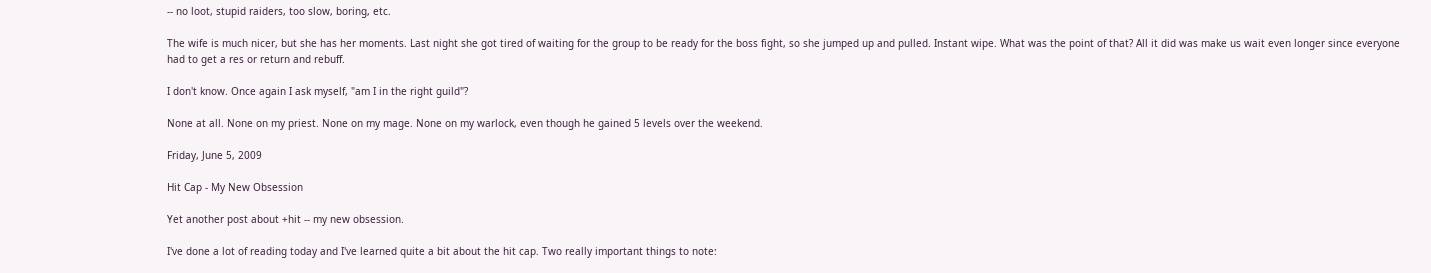-- no loot, stupid raiders, too slow, boring, etc.

The wife is much nicer, but she has her moments. Last night she got tired of waiting for the group to be ready for the boss fight, so she jumped up and pulled. Instant wipe. What was the point of that? All it did was make us wait even longer since everyone had to get a res or return and rebuff.

I don't know. Once again I ask myself, "am I in the right guild"?

None at all. None on my priest. None on my mage. None on my warlock, even though he gained 5 levels over the weekend.

Friday, June 5, 2009

Hit Cap - My New Obsession

Yet another post about +hit -- my new obsession.

I've done a lot of reading today and I've learned quite a bit about the hit cap. Two really important things to note: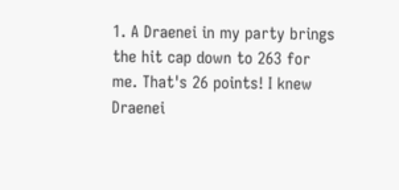1. A Draenei in my party brings the hit cap down to 263 for me. That's 26 points! I knew Draenei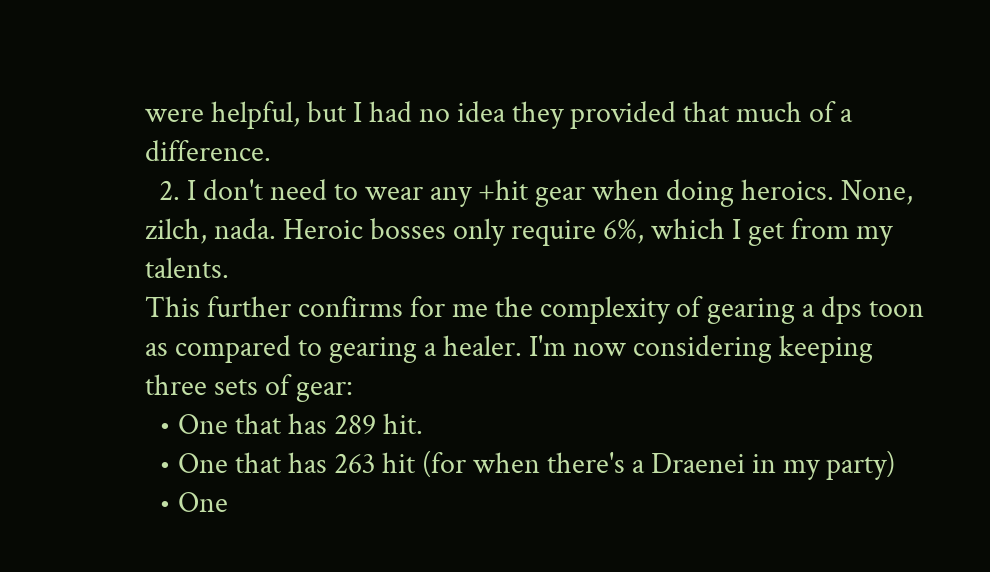were helpful, but I had no idea they provided that much of a difference.
  2. I don't need to wear any +hit gear when doing heroics. None, zilch, nada. Heroic bosses only require 6%, which I get from my talents.
This further confirms for me the complexity of gearing a dps toon as compared to gearing a healer. I'm now considering keeping three sets of gear:
  • One that has 289 hit.
  • One that has 263 hit (for when there's a Draenei in my party)
  • One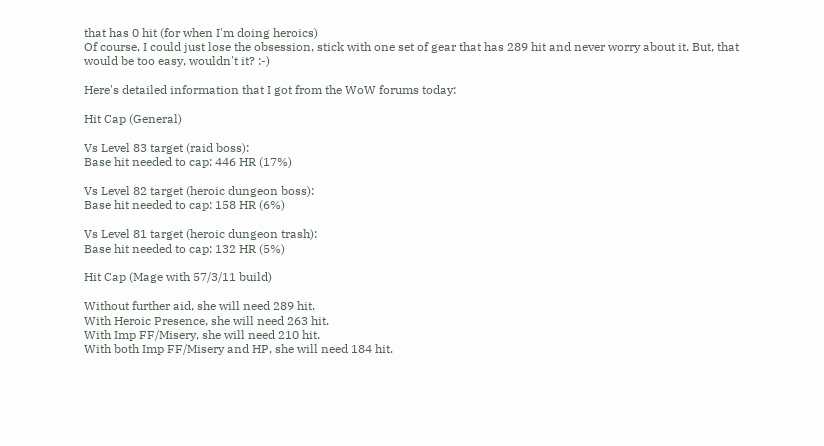that has 0 hit (for when I'm doing heroics)
Of course, I could just lose the obsession, stick with one set of gear that has 289 hit and never worry about it. But, that would be too easy, wouldn't it? :-)

Here's detailed information that I got from the WoW forums today:

Hit Cap (General)

Vs Level 83 target (raid boss):
Base hit needed to cap: 446 HR (17%)

Vs Level 82 target (heroic dungeon boss):
Base hit needed to cap: 158 HR (6%)

Vs Level 81 target (heroic dungeon trash):
Base hit needed to cap: 132 HR (5%)

Hit Cap (Mage with 57/3/11 build)

Without further aid, she will need 289 hit.
With Heroic Presence, she will need 263 hit.
With Imp FF/Misery, she will need 210 hit.
With both Imp FF/Misery and HP, she will need 184 hit.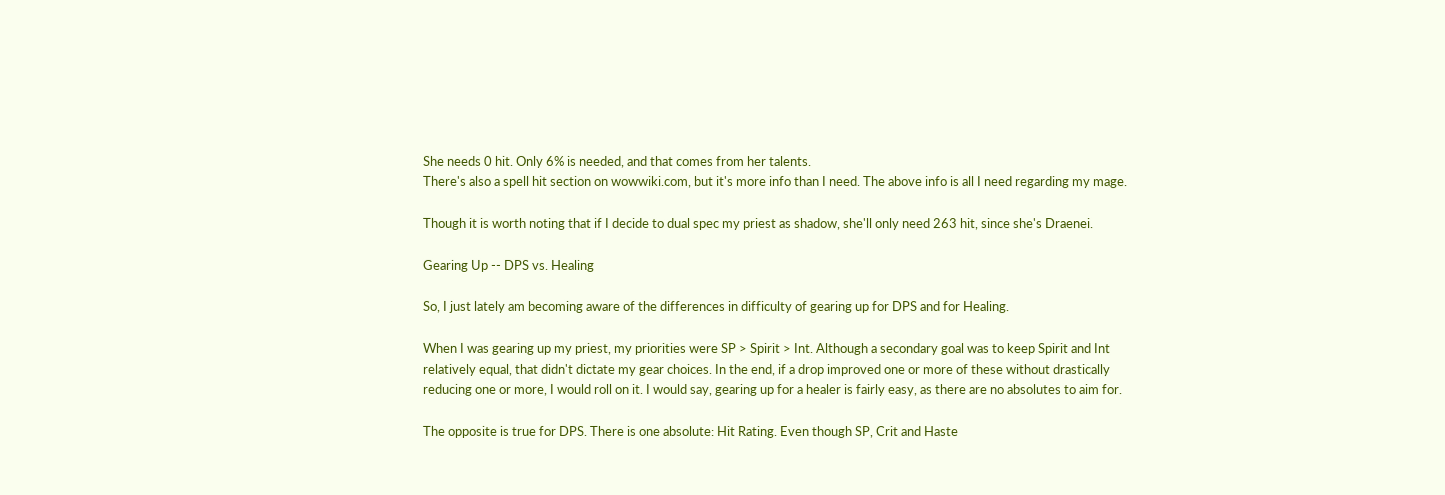She needs 0 hit. Only 6% is needed, and that comes from her talents.
There's also a spell hit section on wowwiki.com, but it's more info than I need. The above info is all I need regarding my mage.

Though it is worth noting that if I decide to dual spec my priest as shadow, she'll only need 263 hit, since she's Draenei.

Gearing Up -- DPS vs. Healing

So, I just lately am becoming aware of the differences in difficulty of gearing up for DPS and for Healing.

When I was gearing up my priest, my priorities were SP > Spirit > Int. Although a secondary goal was to keep Spirit and Int relatively equal, that didn't dictate my gear choices. In the end, if a drop improved one or more of these without drastically reducing one or more, I would roll on it. I would say, gearing up for a healer is fairly easy, as there are no absolutes to aim for.

The opposite is true for DPS. There is one absolute: Hit Rating. Even though SP, Crit and Haste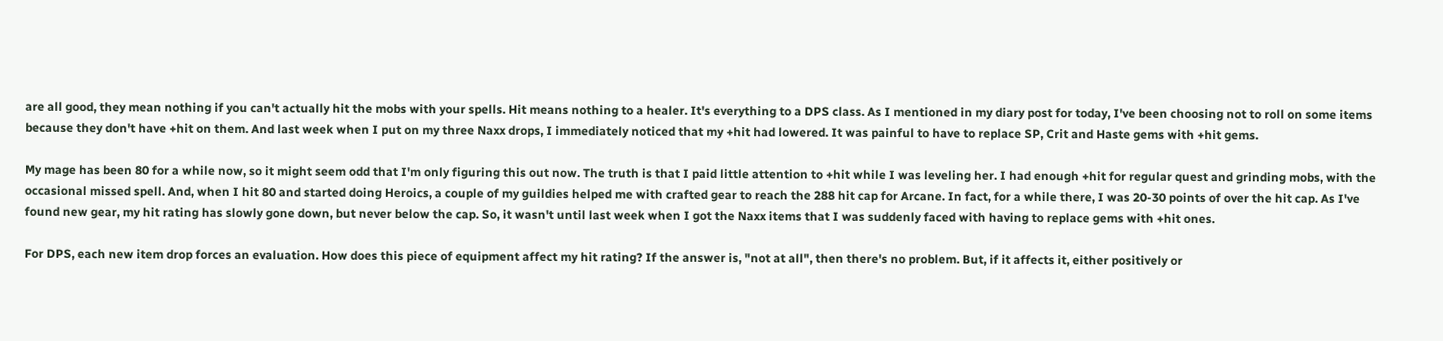are all good, they mean nothing if you can't actually hit the mobs with your spells. Hit means nothing to a healer. It's everything to a DPS class. As I mentioned in my diary post for today, I've been choosing not to roll on some items because they don't have +hit on them. And last week when I put on my three Naxx drops, I immediately noticed that my +hit had lowered. It was painful to have to replace SP, Crit and Haste gems with +hit gems.

My mage has been 80 for a while now, so it might seem odd that I'm only figuring this out now. The truth is that I paid little attention to +hit while I was leveling her. I had enough +hit for regular quest and grinding mobs, with the occasional missed spell. And, when I hit 80 and started doing Heroics, a couple of my guildies helped me with crafted gear to reach the 288 hit cap for Arcane. In fact, for a while there, I was 20-30 points of over the hit cap. As I've found new gear, my hit rating has slowly gone down, but never below the cap. So, it wasn't until last week when I got the Naxx items that I was suddenly faced with having to replace gems with +hit ones.

For DPS, each new item drop forces an evaluation. How does this piece of equipment affect my hit rating? If the answer is, "not at all", then there's no problem. But, if it affects it, either positively or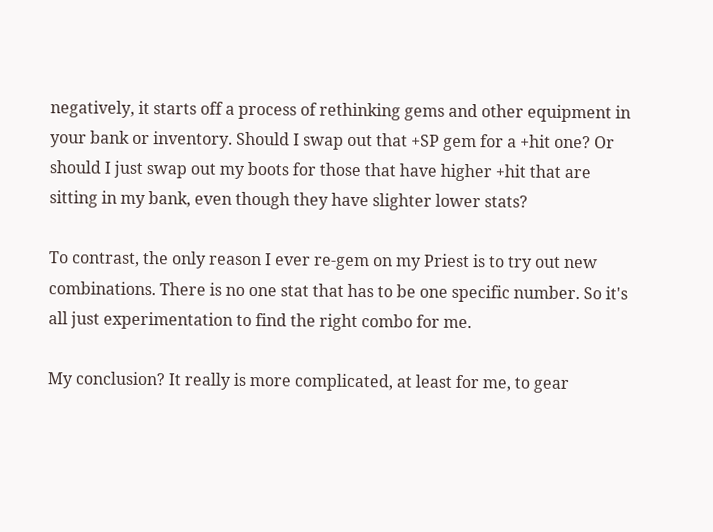negatively, it starts off a process of rethinking gems and other equipment in your bank or inventory. Should I swap out that +SP gem for a +hit one? Or should I just swap out my boots for those that have higher +hit that are sitting in my bank, even though they have slighter lower stats?

To contrast, the only reason I ever re-gem on my Priest is to try out new combinations. There is no one stat that has to be one specific number. So it's all just experimentation to find the right combo for me.

My conclusion? It really is more complicated, at least for me, to gear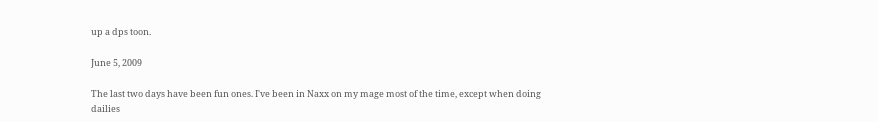up a dps toon.

June 5, 2009

The last two days have been fun ones. I've been in Naxx on my mage most of the time, except when doing dailies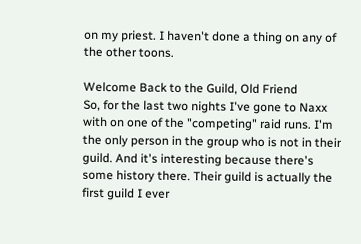on my priest. I haven't done a thing on any of the other toons.

Welcome Back to the Guild, Old Friend
So, for the last two nights I've gone to Naxx with on one of the "competing" raid runs. I'm the only person in the group who is not in their guild. And it's interesting because there's some history there. Their guild is actually the first guild I ever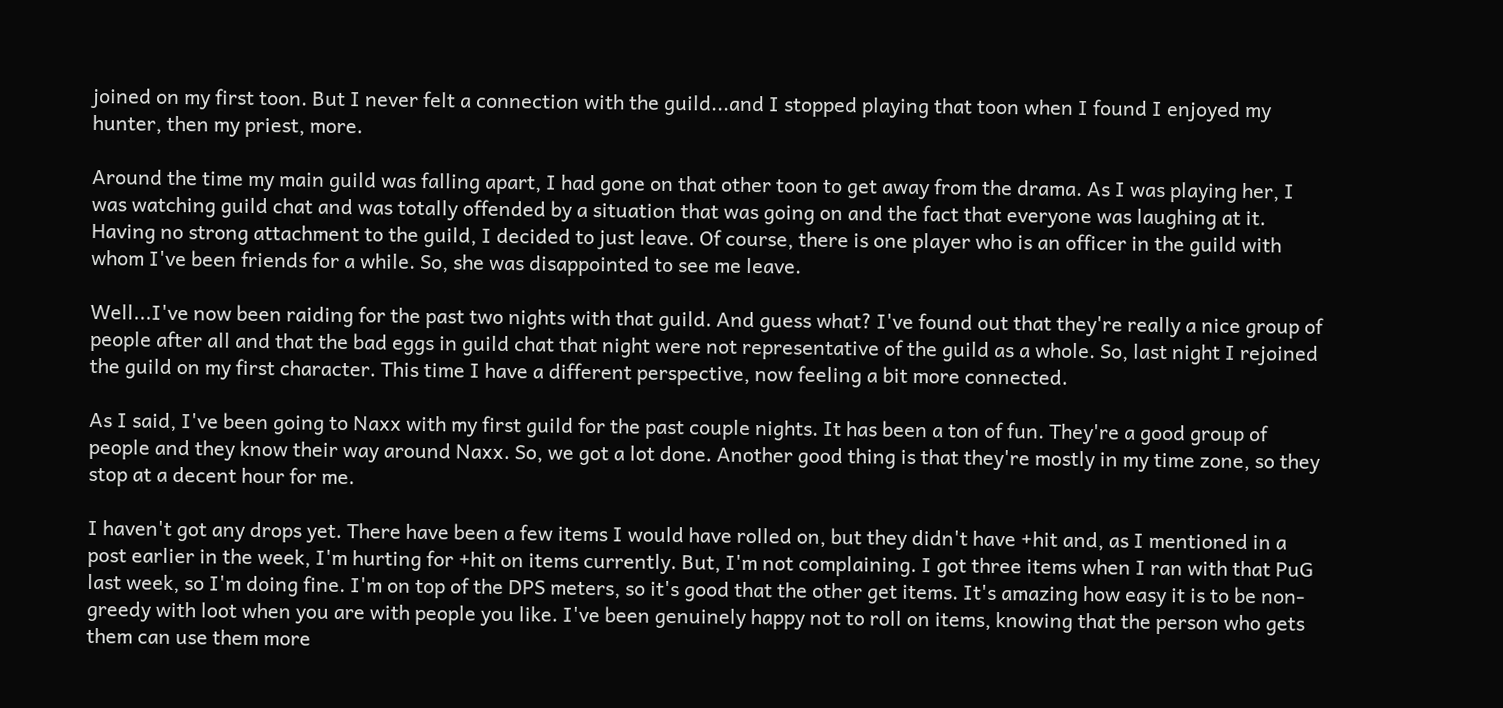joined on my first toon. But I never felt a connection with the guild...and I stopped playing that toon when I found I enjoyed my hunter, then my priest, more.

Around the time my main guild was falling apart, I had gone on that other toon to get away from the drama. As I was playing her, I was watching guild chat and was totally offended by a situation that was going on and the fact that everyone was laughing at it. Having no strong attachment to the guild, I decided to just leave. Of course, there is one player who is an officer in the guild with whom I've been friends for a while. So, she was disappointed to see me leave.

Well...I've now been raiding for the past two nights with that guild. And guess what? I've found out that they're really a nice group of people after all and that the bad eggs in guild chat that night were not representative of the guild as a whole. So, last night I rejoined the guild on my first character. This time I have a different perspective, now feeling a bit more connected.

As I said, I've been going to Naxx with my first guild for the past couple nights. It has been a ton of fun. They're a good group of people and they know their way around Naxx. So, we got a lot done. Another good thing is that they're mostly in my time zone, so they stop at a decent hour for me.

I haven't got any drops yet. There have been a few items I would have rolled on, but they didn't have +hit and, as I mentioned in a post earlier in the week, I'm hurting for +hit on items currently. But, I'm not complaining. I got three items when I ran with that PuG last week, so I'm doing fine. I'm on top of the DPS meters, so it's good that the other get items. It's amazing how easy it is to be non-greedy with loot when you are with people you like. I've been genuinely happy not to roll on items, knowing that the person who gets them can use them more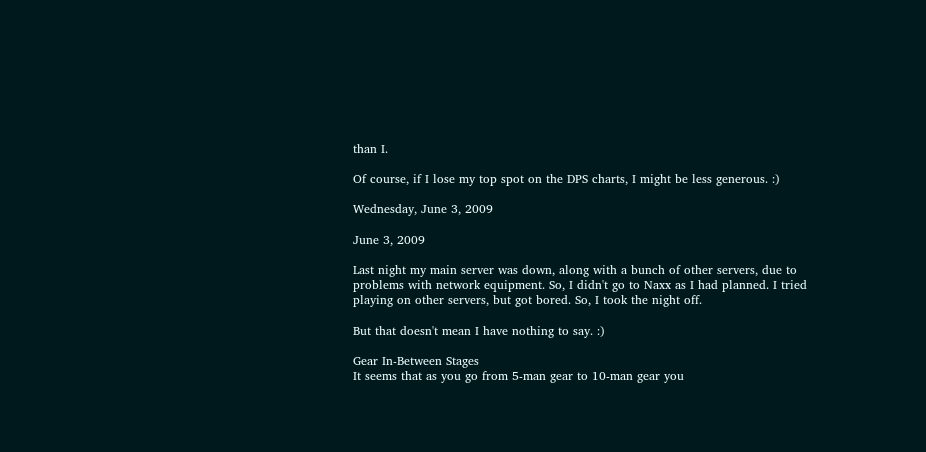than I.

Of course, if I lose my top spot on the DPS charts, I might be less generous. :)

Wednesday, June 3, 2009

June 3, 2009

Last night my main server was down, along with a bunch of other servers, due to problems with network equipment. So, I didn't go to Naxx as I had planned. I tried playing on other servers, but got bored. So, I took the night off.

But that doesn't mean I have nothing to say. :)

Gear In-Between Stages
It seems that as you go from 5-man gear to 10-man gear you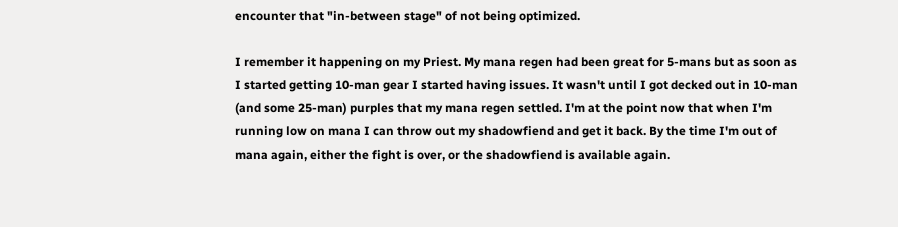encounter that "in-between stage" of not being optimized.

I remember it happening on my Priest. My mana regen had been great for 5-mans but as soon as I started getting 10-man gear I started having issues. It wasn't until I got decked out in 10-man (and some 25-man) purples that my mana regen settled. I'm at the point now that when I'm running low on mana I can throw out my shadowfiend and get it back. By the time I'm out of mana again, either the fight is over, or the shadowfiend is available again.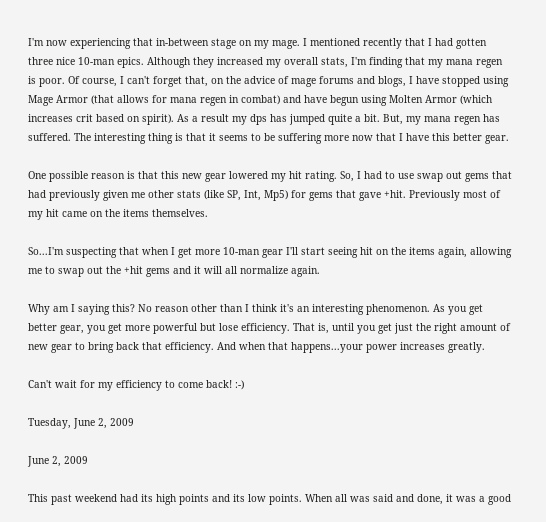I'm now experiencing that in-between stage on my mage. I mentioned recently that I had gotten three nice 10-man epics. Although they increased my overall stats, I'm finding that my mana regen is poor. Of course, I can't forget that, on the advice of mage forums and blogs, I have stopped using Mage Armor (that allows for mana regen in combat) and have begun using Molten Armor (which increases crit based on spirit). As a result my dps has jumped quite a bit. But, my mana regen has suffered. The interesting thing is that it seems to be suffering more now that I have this better gear.

One possible reason is that this new gear lowered my hit rating. So, I had to use swap out gems that had previously given me other stats (like SP, Int, Mp5) for gems that gave +hit. Previously most of my hit came on the items themselves.

So...I'm suspecting that when I get more 10-man gear I'll start seeing hit on the items again, allowing me to swap out the +hit gems and it will all normalize again.

Why am I saying this? No reason other than I think it's an interesting phenomenon. As you get better gear, you get more powerful but lose efficiency. That is, until you get just the right amount of new gear to bring back that efficiency. And when that happens...your power increases greatly.

Can't wait for my efficiency to come back! :-)

Tuesday, June 2, 2009

June 2, 2009

This past weekend had its high points and its low points. When all was said and done, it was a good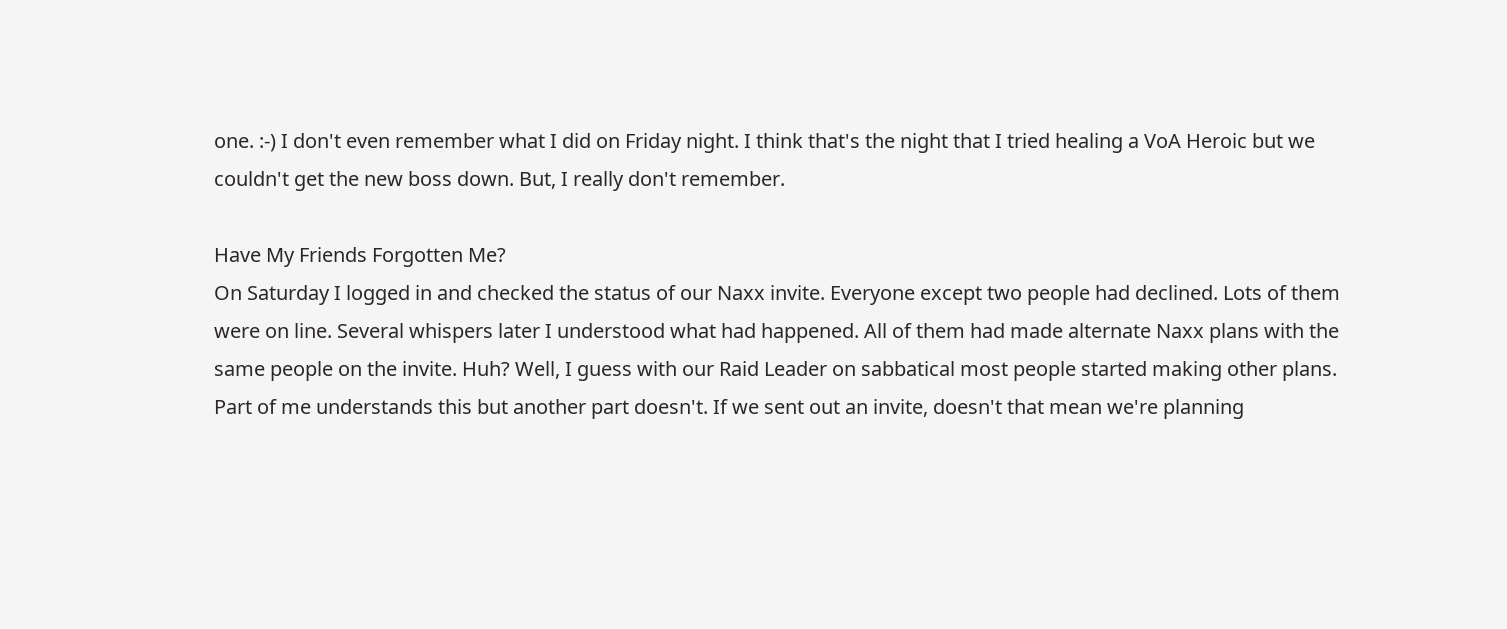one. :-) I don't even remember what I did on Friday night. I think that's the night that I tried healing a VoA Heroic but we couldn't get the new boss down. But, I really don't remember.

Have My Friends Forgotten Me?
On Saturday I logged in and checked the status of our Naxx invite. Everyone except two people had declined. Lots of them were on line. Several whispers later I understood what had happened. All of them had made alternate Naxx plans with the same people on the invite. Huh? Well, I guess with our Raid Leader on sabbatical most people started making other plans. Part of me understands this but another part doesn't. If we sent out an invite, doesn't that mean we're planning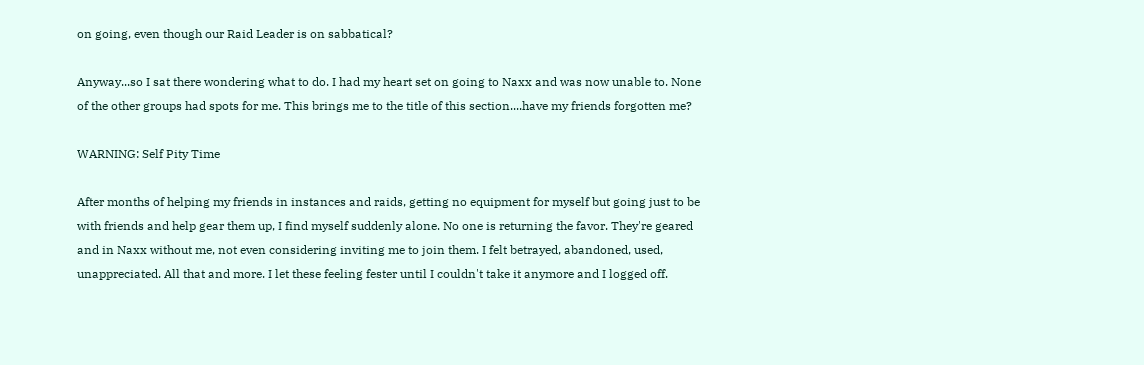on going, even though our Raid Leader is on sabbatical?

Anyway...so I sat there wondering what to do. I had my heart set on going to Naxx and was now unable to. None of the other groups had spots for me. This brings me to the title of this section....have my friends forgotten me?

WARNING: Self Pity Time

After months of helping my friends in instances and raids, getting no equipment for myself but going just to be with friends and help gear them up, I find myself suddenly alone. No one is returning the favor. They're geared and in Naxx without me, not even considering inviting me to join them. I felt betrayed, abandoned, used, unappreciated. All that and more. I let these feeling fester until I couldn't take it anymore and I logged off.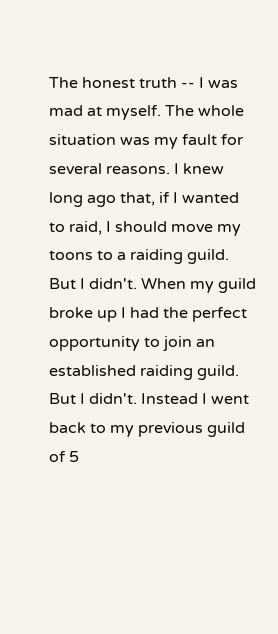The honest truth -- I was mad at myself. The whole situation was my fault for several reasons. I knew long ago that, if I wanted to raid, I should move my toons to a raiding guild. But I didn't. When my guild broke up I had the perfect opportunity to join an established raiding guild. But I didn't. Instead I went back to my previous guild of 5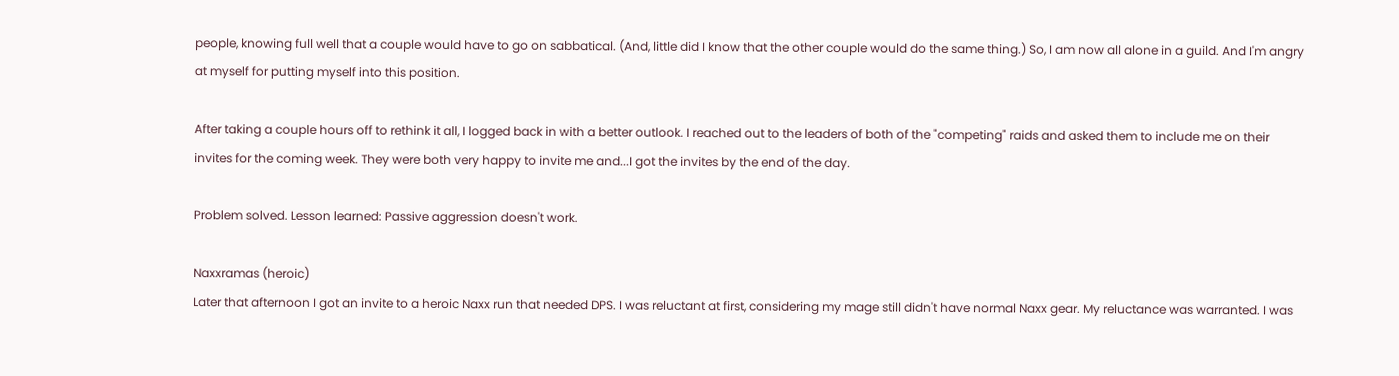people, knowing full well that a couple would have to go on sabbatical. (And, little did I know that the other couple would do the same thing.) So, I am now all alone in a guild. And I'm angry at myself for putting myself into this position.

After taking a couple hours off to rethink it all, I logged back in with a better outlook. I reached out to the leaders of both of the "competing" raids and asked them to include me on their invites for the coming week. They were both very happy to invite me and...I got the invites by the end of the day.

Problem solved. Lesson learned: Passive aggression doesn't work.

Naxxramas (heroic)
Later that afternoon I got an invite to a heroic Naxx run that needed DPS. I was reluctant at first, considering my mage still didn't have normal Naxx gear. My reluctance was warranted. I was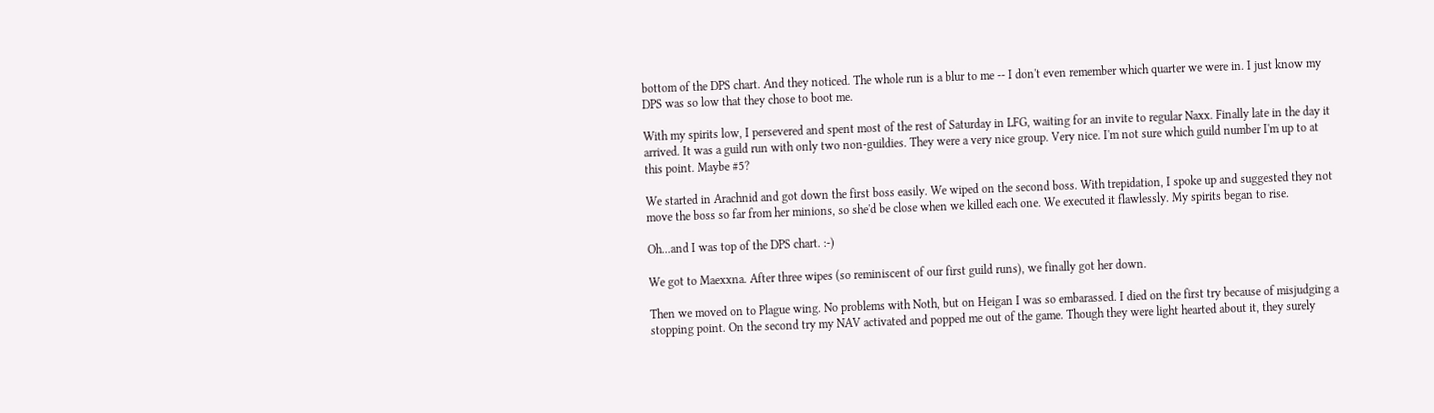bottom of the DPS chart. And they noticed. The whole run is a blur to me -- I don't even remember which quarter we were in. I just know my DPS was so low that they chose to boot me.

With my spirits low, I persevered and spent most of the rest of Saturday in LFG, waiting for an invite to regular Naxx. Finally late in the day it arrived. It was a guild run with only two non-guildies. They were a very nice group. Very nice. I'm not sure which guild number I'm up to at this point. Maybe #5?

We started in Arachnid and got down the first boss easily. We wiped on the second boss. With trepidation, I spoke up and suggested they not move the boss so far from her minions, so she'd be close when we killed each one. We executed it flawlessly. My spirits began to rise.

Oh...and I was top of the DPS chart. :-)

We got to Maexxna. After three wipes (so reminiscent of our first guild runs), we finally got her down.

Then we moved on to Plague wing. No problems with Noth, but on Heigan I was so embarassed. I died on the first try because of misjudging a stopping point. On the second try my NAV activated and popped me out of the game. Though they were light hearted about it, they surely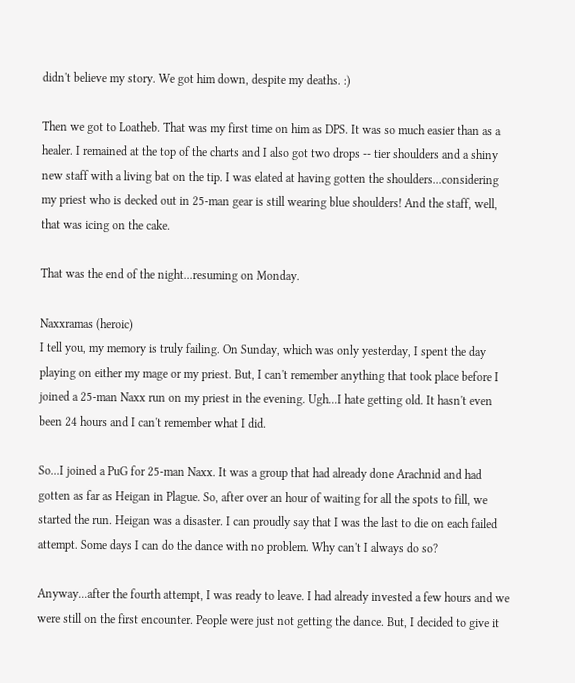didn't believe my story. We got him down, despite my deaths. :)

Then we got to Loatheb. That was my first time on him as DPS. It was so much easier than as a healer. I remained at the top of the charts and I also got two drops -- tier shoulders and a shiny new staff with a living bat on the tip. I was elated at having gotten the shoulders...considering my priest who is decked out in 25-man gear is still wearing blue shoulders! And the staff, well, that was icing on the cake.

That was the end of the night...resuming on Monday.

Naxxramas (heroic)
I tell you, my memory is truly failing. On Sunday, which was only yesterday, I spent the day playing on either my mage or my priest. But, I can't remember anything that took place before I joined a 25-man Naxx run on my priest in the evening. Ugh...I hate getting old. It hasn't even been 24 hours and I can't remember what I did.

So...I joined a PuG for 25-man Naxx. It was a group that had already done Arachnid and had gotten as far as Heigan in Plague. So, after over an hour of waiting for all the spots to fill, we started the run. Heigan was a disaster. I can proudly say that I was the last to die on each failed attempt. Some days I can do the dance with no problem. Why can't I always do so?

Anyway...after the fourth attempt, I was ready to leave. I had already invested a few hours and we were still on the first encounter. People were just not getting the dance. But, I decided to give it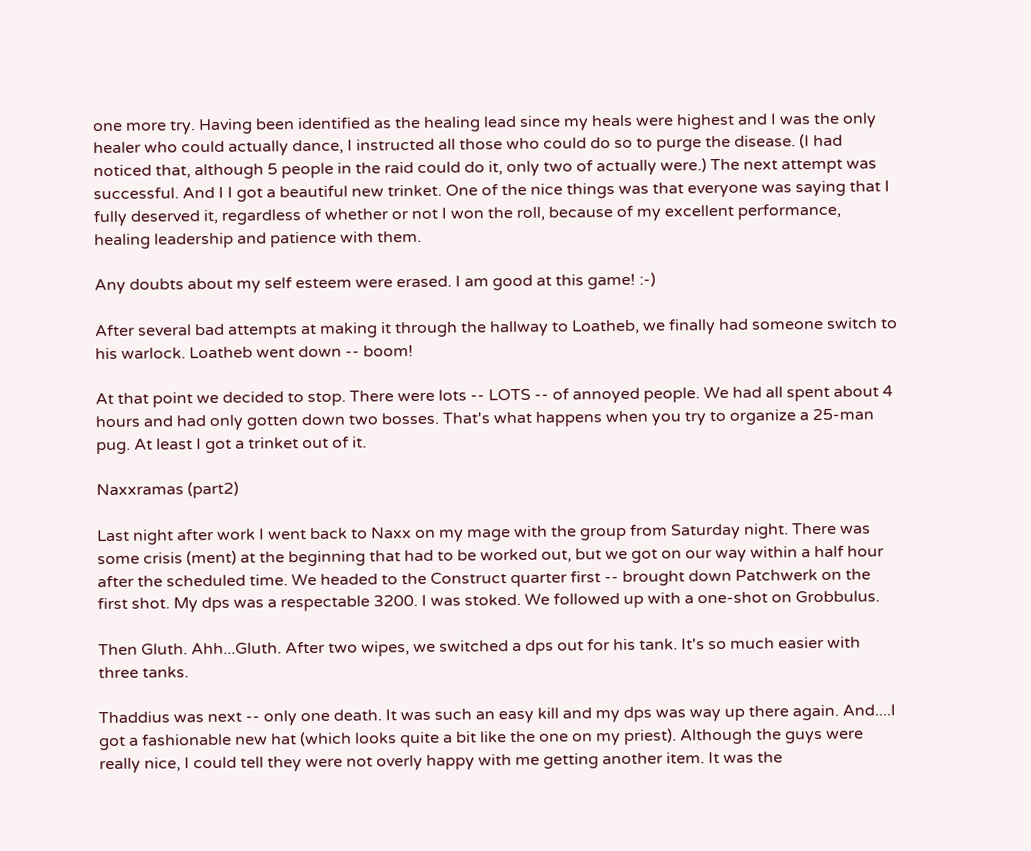one more try. Having been identified as the healing lead since my heals were highest and I was the only healer who could actually dance, I instructed all those who could do so to purge the disease. (I had noticed that, although 5 people in the raid could do it, only two of actually were.) The next attempt was successful. And I I got a beautiful new trinket. One of the nice things was that everyone was saying that I fully deserved it, regardless of whether or not I won the roll, because of my excellent performance, healing leadership and patience with them.

Any doubts about my self esteem were erased. I am good at this game! :-)

After several bad attempts at making it through the hallway to Loatheb, we finally had someone switch to his warlock. Loatheb went down -- boom!

At that point we decided to stop. There were lots -- LOTS -- of annoyed people. We had all spent about 4 hours and had only gotten down two bosses. That's what happens when you try to organize a 25-man pug. At least I got a trinket out of it.

Naxxramas (part2)

Last night after work I went back to Naxx on my mage with the group from Saturday night. There was some crisis (ment) at the beginning that had to be worked out, but we got on our way within a half hour after the scheduled time. We headed to the Construct quarter first -- brought down Patchwerk on the first shot. My dps was a respectable 3200. I was stoked. We followed up with a one-shot on Grobbulus.

Then Gluth. Ahh...Gluth. After two wipes, we switched a dps out for his tank. It's so much easier with three tanks.

Thaddius was next -- only one death. It was such an easy kill and my dps was way up there again. And....I got a fashionable new hat (which looks quite a bit like the one on my priest). Although the guys were really nice, I could tell they were not overly happy with me getting another item. It was the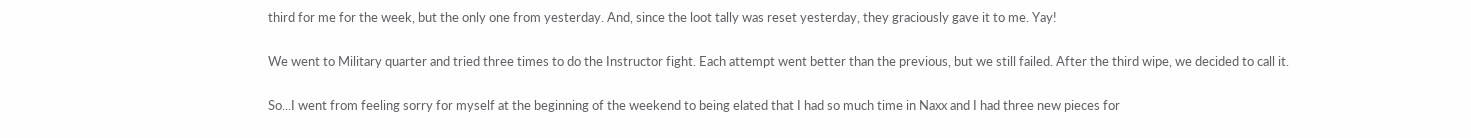third for me for the week, but the only one from yesterday. And, since the loot tally was reset yesterday, they graciously gave it to me. Yay!

We went to Military quarter and tried three times to do the Instructor fight. Each attempt went better than the previous, but we still failed. After the third wipe, we decided to call it.

So...I went from feeling sorry for myself at the beginning of the weekend to being elated that I had so much time in Naxx and I had three new pieces for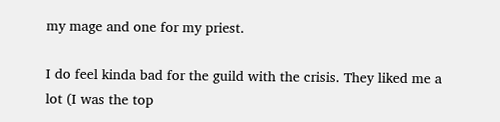my mage and one for my priest.

I do feel kinda bad for the guild with the crisis. They liked me a lot (I was the top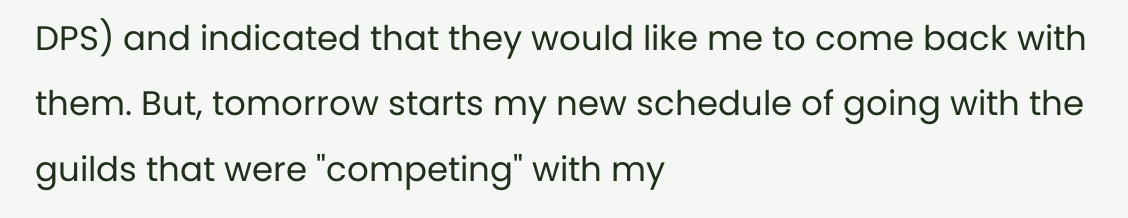DPS) and indicated that they would like me to come back with them. But, tomorrow starts my new schedule of going with the guilds that were "competing" with my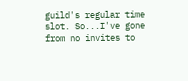guild's regular time slot. So...I've gone from no invites to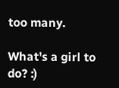too many.

What's a girl to do? :)